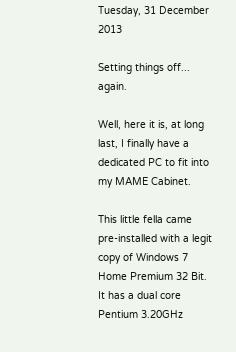Tuesday, 31 December 2013

Setting things off... again.

Well, here it is, at long last, I finally have a dedicated PC to fit into my MAME Cabinet.

This little fella came pre-installed with a legit copy of Windows 7 Home Premium 32 Bit.
It has a dual core Pentium 3.20GHz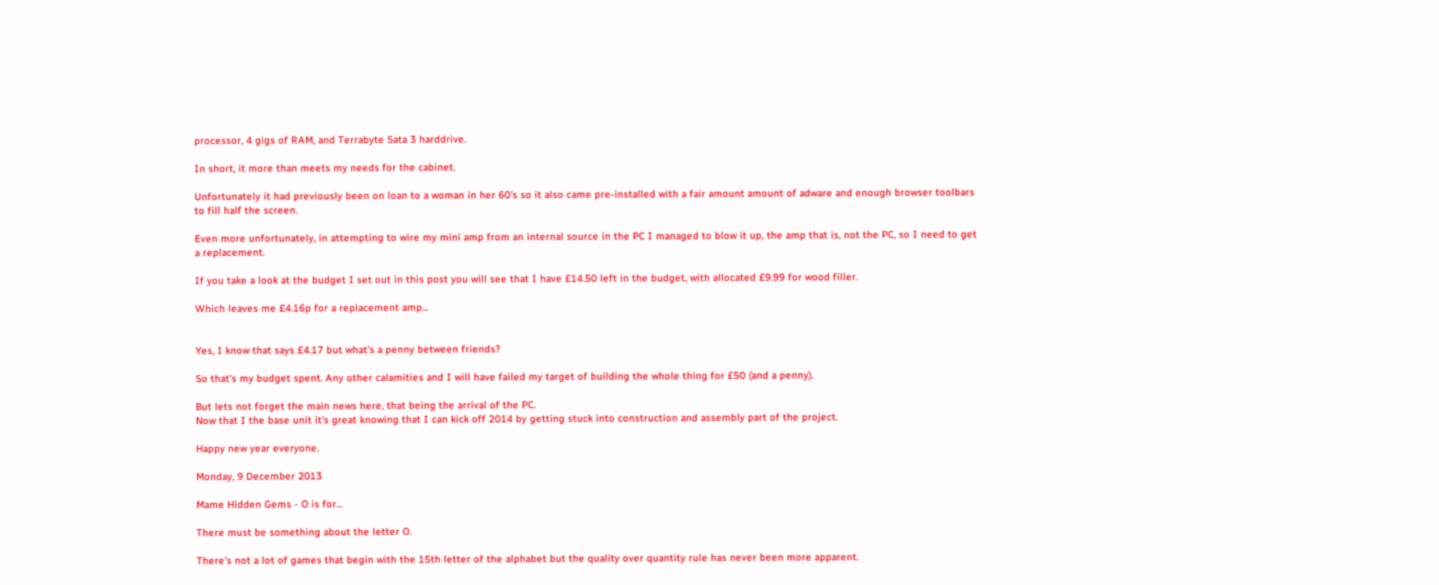processor, 4 gigs of RAM, and Terrabyte Sata 3 harddrive.

In short, it more than meets my needs for the cabinet.

Unfortunately it had previously been on loan to a woman in her 60's so it also came pre-installed with a fair amount amount of adware and enough browser toolbars to fill half the screen.

Even more unfortunately, in attempting to wire my mini amp from an internal source in the PC I managed to blow it up, the amp that is, not the PC, so I need to get a replacement.

If you take a look at the budget I set out in this post you will see that I have £14.50 left in the budget, with allocated £9.99 for wood filler.

Which leaves me £4.16p for a replacement amp...


Yes, I know that says £4.17 but what's a penny between friends?

So that's my budget spent. Any other calamities and I will have failed my target of building the whole thing for £50 (and a penny).

But lets not forget the main news here, that being the arrival of the PC.
Now that I the base unit it's great knowing that I can kick off 2014 by getting stuck into construction and assembly part of the project.

Happy new year everyone.

Monday, 9 December 2013

Mame Hidden Gems - O is for...

There must be something about the letter O.

There's not a lot of games that begin with the 15th letter of the alphabet but the quality over quantity rule has never been more apparent.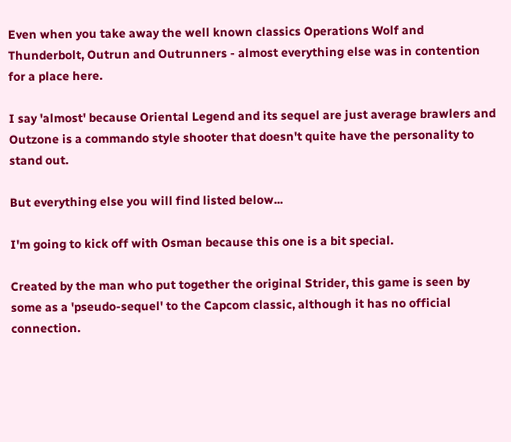Even when you take away the well known classics Operations Wolf and Thunderbolt, Outrun and Outrunners - almost everything else was in contention for a place here.

I say 'almost' because Oriental Legend and its sequel are just average brawlers and Outzone is a commando style shooter that doesn't quite have the personality to stand out.

But everything else you will find listed below...

I'm going to kick off with Osman because this one is a bit special.

Created by the man who put together the original Strider, this game is seen by some as a 'pseudo-sequel' to the Capcom classic, although it has no official connection.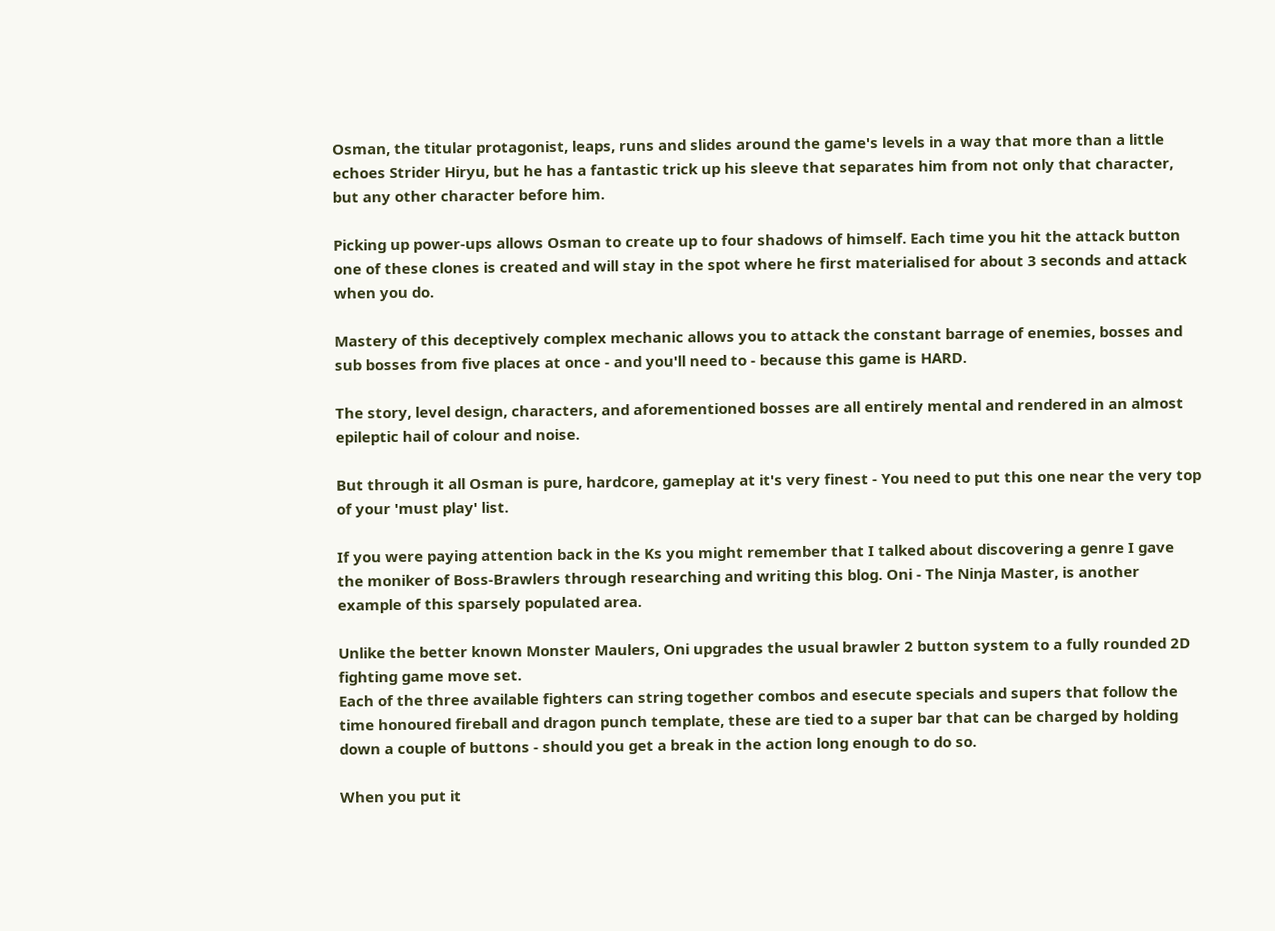Osman, the titular protagonist, leaps, runs and slides around the game's levels in a way that more than a little echoes Strider Hiryu, but he has a fantastic trick up his sleeve that separates him from not only that character, but any other character before him.

Picking up power-ups allows Osman to create up to four shadows of himself. Each time you hit the attack button one of these clones is created and will stay in the spot where he first materialised for about 3 seconds and attack when you do.

Mastery of this deceptively complex mechanic allows you to attack the constant barrage of enemies, bosses and sub bosses from five places at once - and you'll need to - because this game is HARD.

The story, level design, characters, and aforementioned bosses are all entirely mental and rendered in an almost epileptic hail of colour and noise.

But through it all Osman is pure, hardcore, gameplay at it's very finest - You need to put this one near the very top of your 'must play' list.

If you were paying attention back in the Ks you might remember that I talked about discovering a genre I gave the moniker of Boss-Brawlers through researching and writing this blog. Oni - The Ninja Master, is another example of this sparsely populated area.

Unlike the better known Monster Maulers, Oni upgrades the usual brawler 2 button system to a fully rounded 2D fighting game move set.
Each of the three available fighters can string together combos and esecute specials and supers that follow the time honoured fireball and dragon punch template, these are tied to a super bar that can be charged by holding down a couple of buttons - should you get a break in the action long enough to do so.

When you put it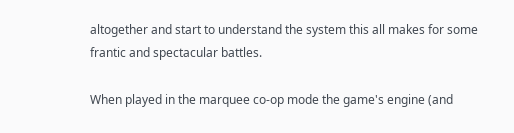altogether and start to understand the system this all makes for some frantic and spectacular battles.

When played in the marquee co-op mode the game's engine (and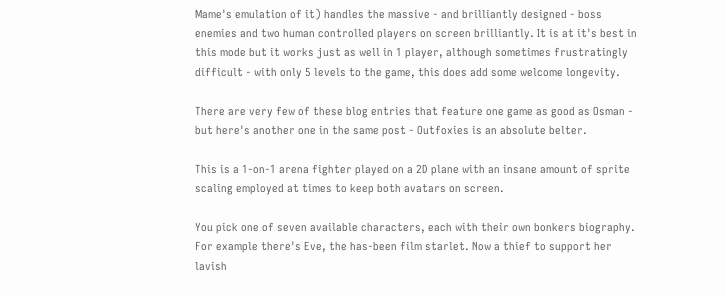Mame's emulation of it) handles the massive - and brilliantly designed - boss enemies and two human controlled players on screen brilliantly. It is at it's best in this mode but it works just as well in 1 player, although sometimes frustratingly difficult - with only 5 levels to the game, this does add some welcome longevity.

There are very few of these blog entries that feature one game as good as Osman - but here's another one in the same post - Outfoxies is an absolute belter.

This is a 1-on-1 arena fighter played on a 2D plane with an insane amount of sprite scaling employed at times to keep both avatars on screen.

You pick one of seven available characters, each with their own bonkers biography.
For example there's Eve, the has-been film starlet. Now a thief to support her lavish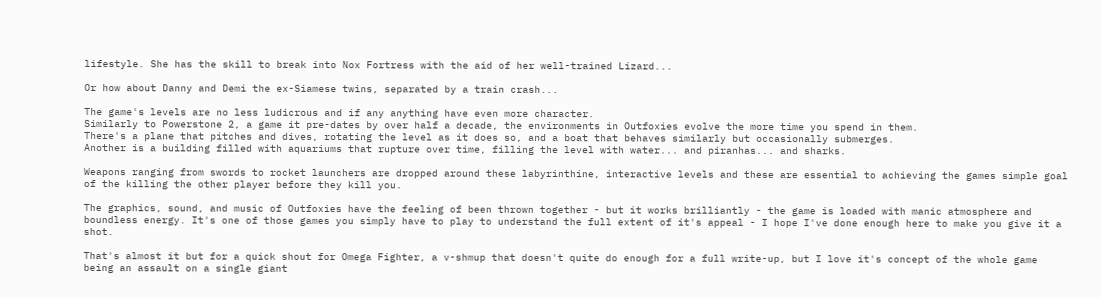lifestyle. She has the skill to break into Nox Fortress with the aid of her well-trained Lizard...

Or how about Danny and Demi the ex-Siamese twins, separated by a train crash...

The game's levels are no less ludicrous and if any anything have even more character.
Similarly to Powerstone 2, a game it pre-dates by over half a decade, the environments in Outfoxies evolve the more time you spend in them.
There's a plane that pitches and dives, rotating the level as it does so, and a boat that behaves similarly but occasionally submerges.
Another is a building filled with aquariums that rupture over time, filling the level with water... and piranhas... and sharks.

Weapons ranging from swords to rocket launchers are dropped around these labyrinthine, interactive levels and these are essential to achieving the games simple goal of the killing the other player before they kill you.

The graphics, sound, and music of Outfoxies have the feeling of been thrown together - but it works brilliantly - the game is loaded with manic atmosphere and boundless energy. It's one of those games you simply have to play to understand the full extent of it's appeal - I hope I've done enough here to make you give it a shot.

That's almost it but for a quick shout for Omega Fighter, a v-shmup that doesn't quite do enough for a full write-up, but I love it's concept of the whole game being an assault on a single giant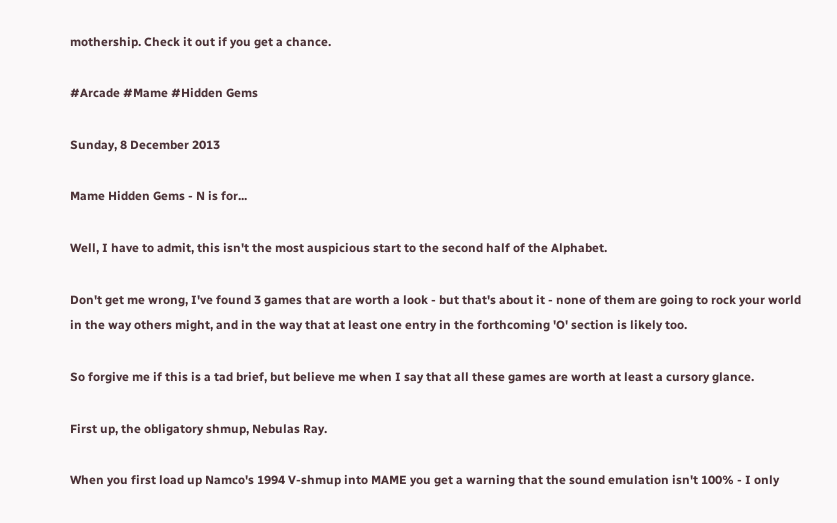mothership. Check it out if you get a chance.

#Arcade #Mame #Hidden Gems

Sunday, 8 December 2013

Mame Hidden Gems - N is for...

Well, I have to admit, this isn't the most auspicious start to the second half of the Alphabet.

Don't get me wrong, I've found 3 games that are worth a look - but that's about it - none of them are going to rock your world in the way others might, and in the way that at least one entry in the forthcoming 'O' section is likely too.

So forgive me if this is a tad brief, but believe me when I say that all these games are worth at least a cursory glance.

First up, the obligatory shmup, Nebulas Ray.

When you first load up Namco's 1994 V-shmup into MAME you get a warning that the sound emulation isn't 100% - I only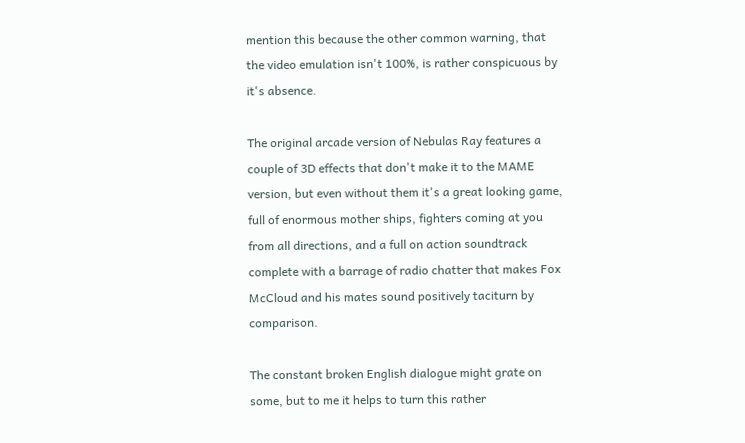mention this because the other common warning, that the video emulation isn't 100%, is rather conspicuous by it's absence.

The original arcade version of Nebulas Ray features a couple of 3D effects that don't make it to the MAME version, but even without them it's a great looking game, full of enormous mother ships, fighters coming at you from all directions, and a full on action soundtrack complete with a barrage of radio chatter that makes Fox McCloud and his mates sound positively taciturn by comparison.

The constant broken English dialogue might grate on some, but to me it helps to turn this rather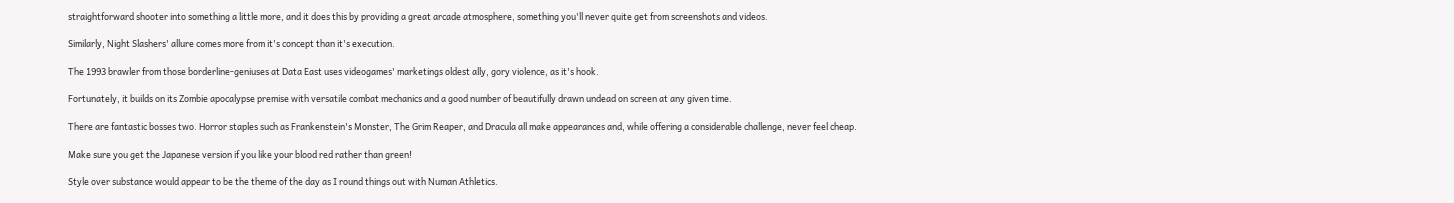straightforward shooter into something a little more, and it does this by providing a great arcade atmosphere, something you'll never quite get from screenshots and videos.

Similarly, Night Slashers' allure comes more from it's concept than it's execution.

The 1993 brawler from those borderline-geniuses at Data East uses videogames' marketings oldest ally, gory violence, as it's hook.

Fortunately, it builds on its Zombie apocalypse premise with versatile combat mechanics and a good number of beautifully drawn undead on screen at any given time.

There are fantastic bosses two. Horror staples such as Frankenstein's Monster, The Grim Reaper, and Dracula all make appearances and, while offering a considerable challenge, never feel cheap.

Make sure you get the Japanese version if you like your blood red rather than green!

Style over substance would appear to be the theme of the day as I round things out with Numan Athletics.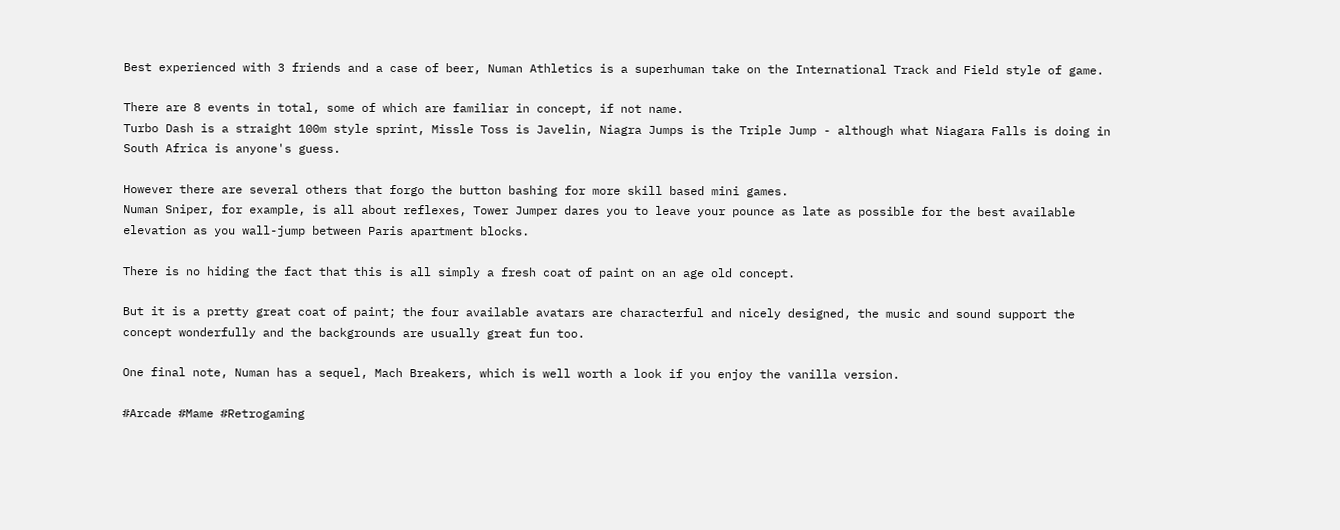Best experienced with 3 friends and a case of beer, Numan Athletics is a superhuman take on the International Track and Field style of game.

There are 8 events in total, some of which are familiar in concept, if not name.
Turbo Dash is a straight 100m style sprint, Missle Toss is Javelin, Niagra Jumps is the Triple Jump - although what Niagara Falls is doing in South Africa is anyone's guess.

However there are several others that forgo the button bashing for more skill based mini games.
Numan Sniper, for example, is all about reflexes, Tower Jumper dares you to leave your pounce as late as possible for the best available elevation as you wall-jump between Paris apartment blocks.

There is no hiding the fact that this is all simply a fresh coat of paint on an age old concept.

But it is a pretty great coat of paint; the four available avatars are characterful and nicely designed, the music and sound support the concept wonderfully and the backgrounds are usually great fun too.

One final note, Numan has a sequel, Mach Breakers, which is well worth a look if you enjoy the vanilla version.

#Arcade #Mame #Retrogaming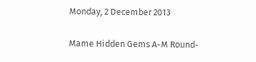Monday, 2 December 2013

Mame Hidden Gems A-M Round-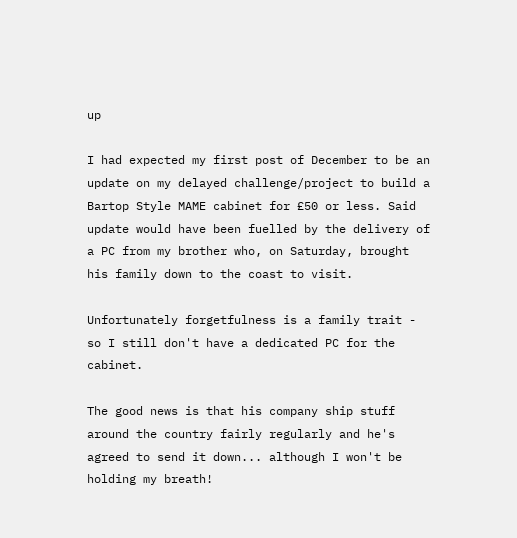up

I had expected my first post of December to be an update on my delayed challenge/project to build a Bartop Style MAME cabinet for £50 or less. Said update would have been fuelled by the delivery of a PC from my brother who, on Saturday, brought his family down to the coast to visit.

Unfortunately forgetfulness is a family trait - so I still don't have a dedicated PC for the cabinet.

The good news is that his company ship stuff around the country fairly regularly and he's agreed to send it down... although I won't be holding my breath!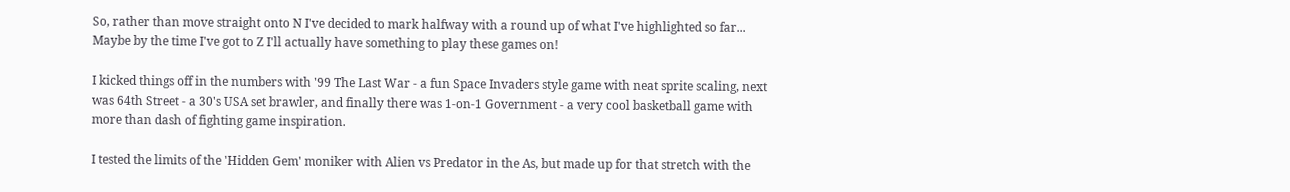So, rather than move straight onto N I've decided to mark halfway with a round up of what I've highlighted so far... Maybe by the time I've got to Z I'll actually have something to play these games on!

I kicked things off in the numbers with '99 The Last War - a fun Space Invaders style game with neat sprite scaling, next was 64th Street - a 30's USA set brawler, and finally there was 1-on-1 Government - a very cool basketball game with more than dash of fighting game inspiration.

I tested the limits of the 'Hidden Gem' moniker with Alien vs Predator in the As, but made up for that stretch with the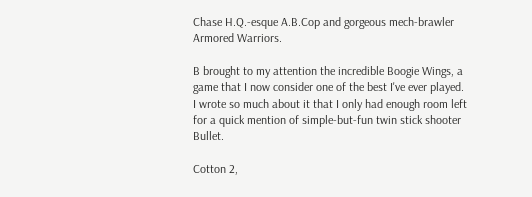Chase H.Q.-esque A.B.Cop and gorgeous mech-brawler Armored Warriors.

B brought to my attention the incredible Boogie Wings, a game that I now consider one of the best I've ever played. I wrote so much about it that I only had enough room left for a quick mention of simple-but-fun twin stick shooter Bullet.

Cotton 2,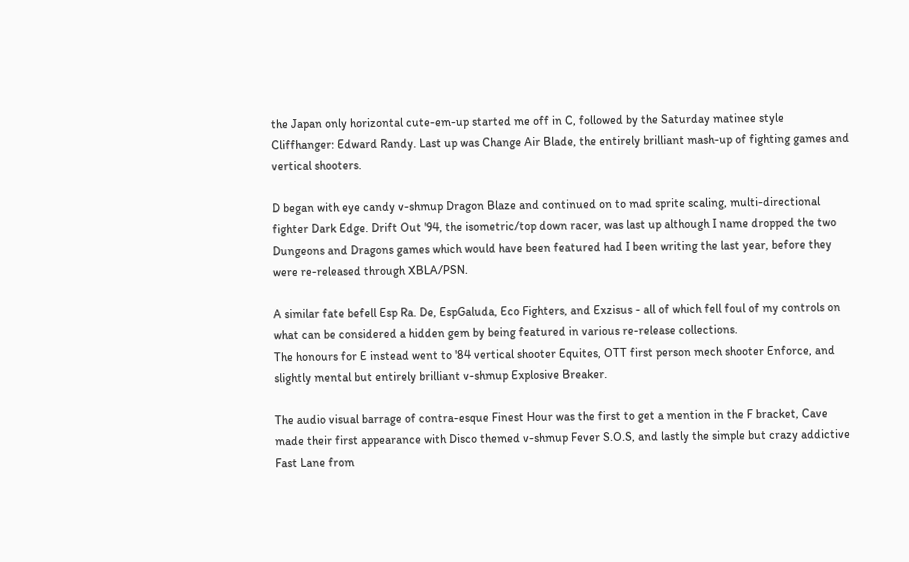the Japan only horizontal cute-em-up started me off in C, followed by the Saturday matinee style Cliffhanger: Edward Randy. Last up was Change Air Blade, the entirely brilliant mash-up of fighting games and vertical shooters.

D began with eye candy v-shmup Dragon Blaze and continued on to mad sprite scaling, multi-directional fighter Dark Edge. Drift Out '94, the isometric/top down racer, was last up although I name dropped the two Dungeons and Dragons games which would have been featured had I been writing the last year, before they were re-released through XBLA/PSN.

A similar fate befell Esp Ra. De, EspGaluda, Eco Fighters, and Exzisus - all of which fell foul of my controls on what can be considered a hidden gem by being featured in various re-release collections.
The honours for E instead went to '84 vertical shooter Equites, OTT first person mech shooter Enforce, and slightly mental but entirely brilliant v-shmup Explosive Breaker.

The audio visual barrage of contra-esque Finest Hour was the first to get a mention in the F bracket, Cave made their first appearance with Disco themed v-shmup Fever S.O.S, and lastly the simple but crazy addictive Fast Lane from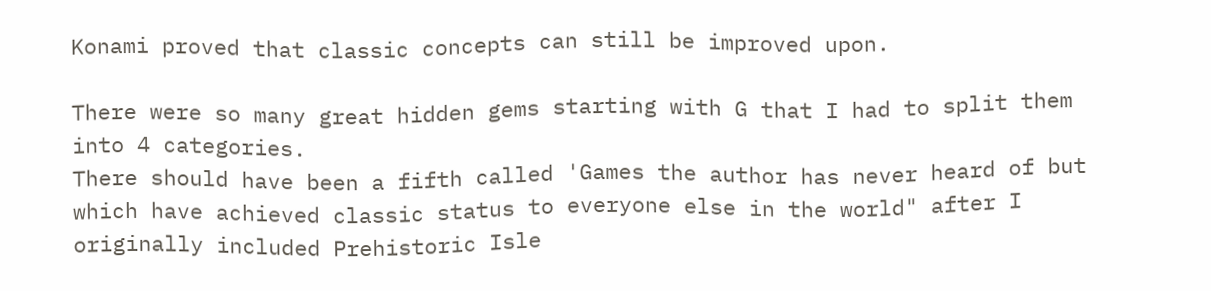Konami proved that classic concepts can still be improved upon.

There were so many great hidden gems starting with G that I had to split them into 4 categories.
There should have been a fifth called 'Games the author has never heard of but which have achieved classic status to everyone else in the world" after I originally included Prehistoric Isle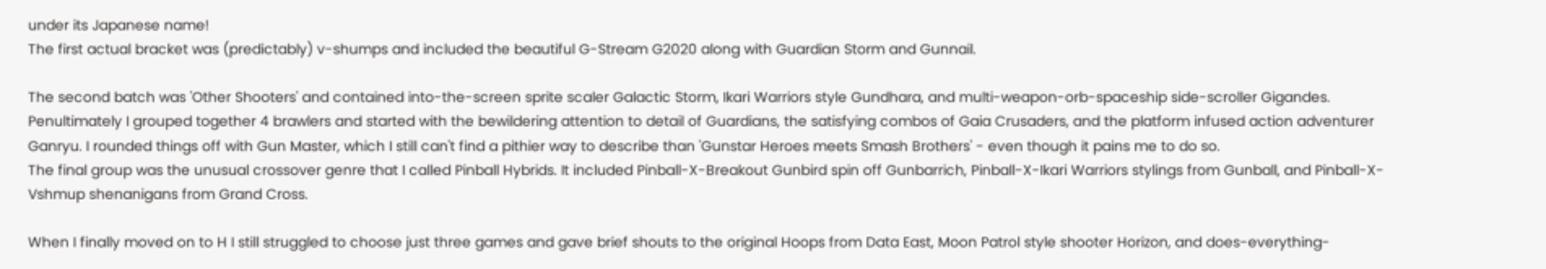under its Japanese name!
The first actual bracket was (predictably) v-shumps and included the beautiful G-Stream G2020 along with Guardian Storm and Gunnail.

The second batch was 'Other Shooters' and contained into-the-screen sprite scaler Galactic Storm, Ikari Warriors style Gundhara, and multi-weapon-orb-spaceship side-scroller Gigandes.
Penultimately I grouped together 4 brawlers and started with the bewildering attention to detail of Guardians, the satisfying combos of Gaia Crusaders, and the platform infused action adventurer Ganryu. I rounded things off with Gun Master, which I still can't find a pithier way to describe than 'Gunstar Heroes meets Smash Brothers' - even though it pains me to do so.
The final group was the unusual crossover genre that I called Pinball Hybrids. It included Pinball-X-Breakout Gunbird spin off Gunbarrich, Pinball-X-Ikari Warriors stylings from Gunball, and Pinball-X-Vshmup shenanigans from Grand Cross.

When I finally moved on to H I still struggled to choose just three games and gave brief shouts to the original Hoops from Data East, Moon Patrol style shooter Horizon, and does-everything-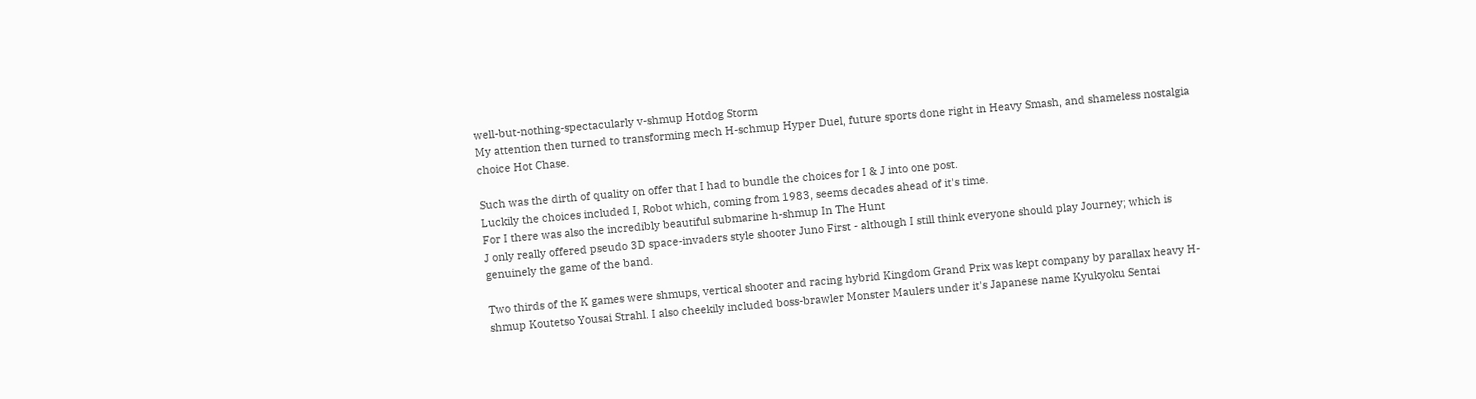well-but-nothing-spectacularly v-shmup Hotdog Storm
My attention then turned to transforming mech H-schmup Hyper Duel, future sports done right in Heavy Smash, and shameless nostalgia choice Hot Chase.

Such was the dirth of quality on offer that I had to bundle the choices for I & J into one post.
Luckily the choices included I, Robot which, coming from 1983, seems decades ahead of it's time.
For I there was also the incredibly beautiful submarine h-shmup In The Hunt
J only really offered pseudo 3D space-invaders style shooter Juno First - although I still think everyone should play Journey; which is genuinely the game of the band.

Two thirds of the K games were shmups, vertical shooter and racing hybrid Kingdom Grand Prix was kept company by parallax heavy H-shmup Koutetso Yousai Strahl. I also cheekily included boss-brawler Monster Maulers under it's Japanese name Kyukyoku Sentai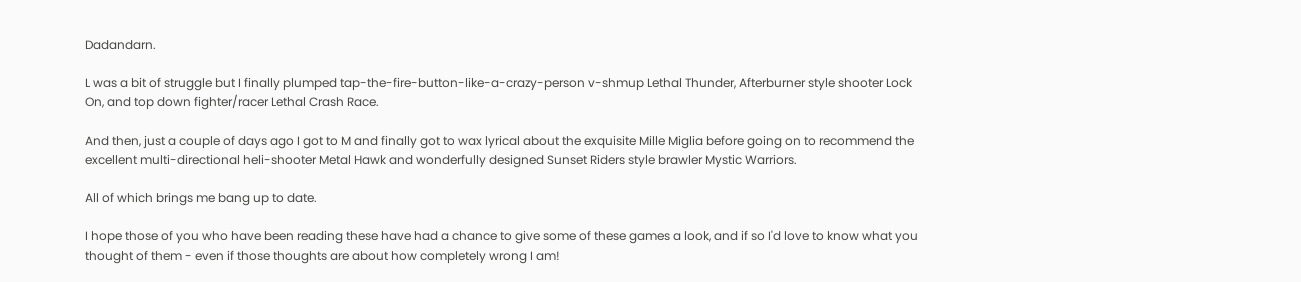Dadandarn.

L was a bit of struggle but I finally plumped tap-the-fire-button-like-a-crazy-person v-shmup Lethal Thunder, Afterburner style shooter Lock On, and top down fighter/racer Lethal Crash Race.

And then, just a couple of days ago I got to M and finally got to wax lyrical about the exquisite Mille Miglia before going on to recommend the excellent multi-directional heli-shooter Metal Hawk and wonderfully designed Sunset Riders style brawler Mystic Warriors.

All of which brings me bang up to date.

I hope those of you who have been reading these have had a chance to give some of these games a look, and if so I'd love to know what you thought of them - even if those thoughts are about how completely wrong I am!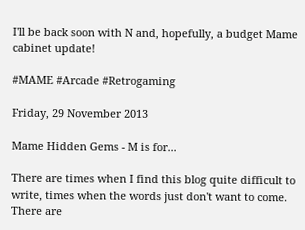I'll be back soon with N and, hopefully, a budget Mame cabinet update!

#MAME #Arcade #Retrogaming

Friday, 29 November 2013

Mame Hidden Gems - M is for...

There are times when I find this blog quite difficult to write, times when the words just don't want to come.
There are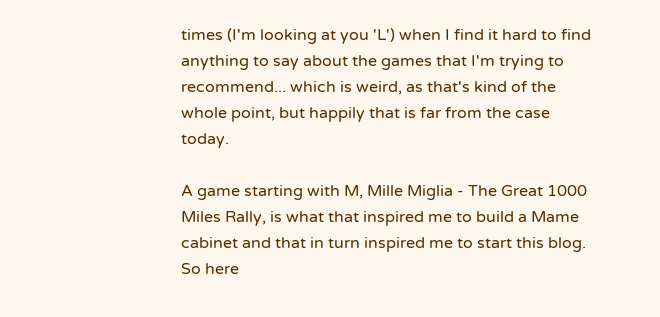times (I'm looking at you 'L') when I find it hard to find anything to say about the games that I'm trying to recommend... which is weird, as that's kind of the whole point, but happily that is far from the case today.

A game starting with M, Mille Miglia - The Great 1000 Miles Rally, is what that inspired me to build a Mame cabinet and that in turn inspired me to start this blog.
So here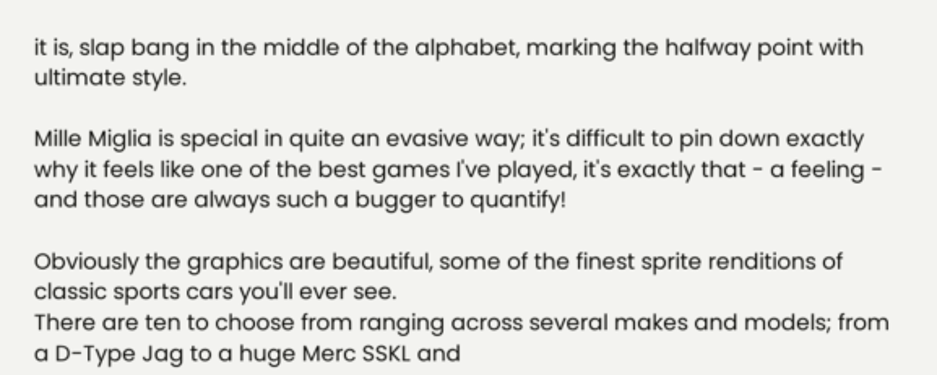it is, slap bang in the middle of the alphabet, marking the halfway point with ultimate style.

Mille Miglia is special in quite an evasive way; it's difficult to pin down exactly why it feels like one of the best games I've played, it's exactly that - a feeling - and those are always such a bugger to quantify!

Obviously the graphics are beautiful, some of the finest sprite renditions of classic sports cars you'll ever see.
There are ten to choose from ranging across several makes and models; from a D-Type Jag to a huge Merc SSKL and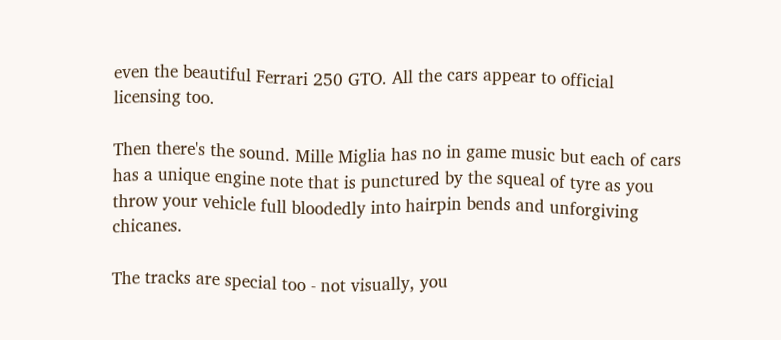even the beautiful Ferrari 250 GTO. All the cars appear to official licensing too.

Then there's the sound. Mille Miglia has no in game music but each of cars has a unique engine note that is punctured by the squeal of tyre as you throw your vehicle full bloodedly into hairpin bends and unforgiving chicanes.

The tracks are special too - not visually, you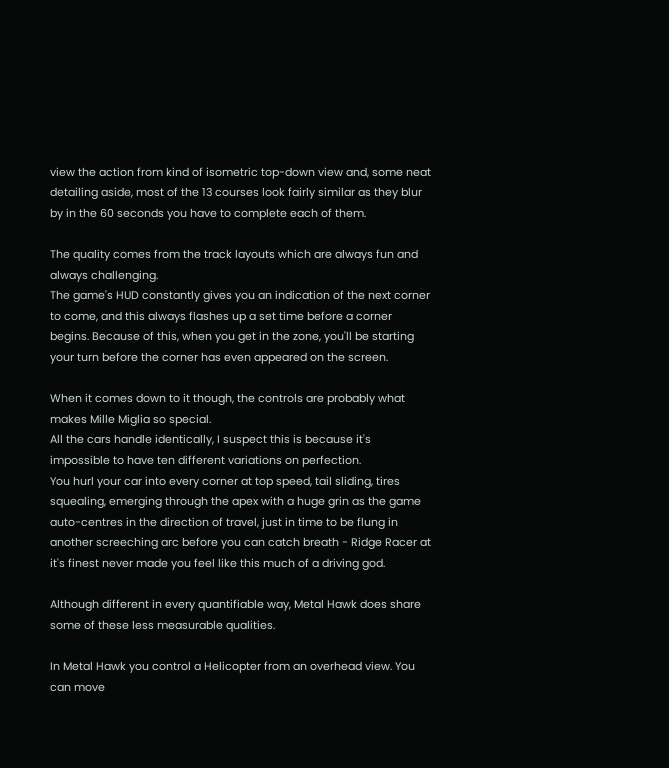view the action from kind of isometric top-down view and, some neat detailing aside, most of the 13 courses look fairly similar as they blur by in the 60 seconds you have to complete each of them.

The quality comes from the track layouts which are always fun and always challenging.
The game's HUD constantly gives you an indication of the next corner to come, and this always flashes up a set time before a corner begins. Because of this, when you get in the zone, you'll be starting your turn before the corner has even appeared on the screen.

When it comes down to it though, the controls are probably what makes Mille Miglia so special.
All the cars handle identically, I suspect this is because it's impossible to have ten different variations on perfection.
You hurl your car into every corner at top speed, tail sliding, tires squealing, emerging through the apex with a huge grin as the game auto-centres in the direction of travel, just in time to be flung in another screeching arc before you can catch breath - Ridge Racer at it's finest never made you feel like this much of a driving god.

Although different in every quantifiable way, Metal Hawk does share some of these less measurable qualities.

In Metal Hawk you control a Helicopter from an overhead view. You can move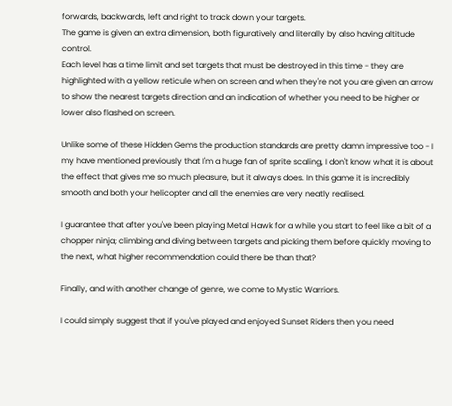forwards, backwards, left and right to track down your targets.
The game is given an extra dimension, both figuratively and literally by also having altitude control.
Each level has a time limit and set targets that must be destroyed in this time - they are highlighted with a yellow reticule when on screen and when they're not you are given an arrow to show the nearest targets direction and an indication of whether you need to be higher or lower also flashed on screen.

Unlike some of these Hidden Gems the production standards are pretty damn impressive too - I my have mentioned previously that I'm a huge fan of sprite scaling, I don't know what it is about the effect that gives me so much pleasure, but it always does. In this game it is incredibly smooth and both your helicopter and all the enemies are very neatly realised.

I guarantee that after you've been playing Metal Hawk for a while you start to feel like a bit of a chopper ninja; climbing and diving between targets and picking them before quickly moving to the next, what higher recommendation could there be than that?

Finally, and with another change of genre, we come to Mystic Warriors.

I could simply suggest that if you've played and enjoyed Sunset Riders then you need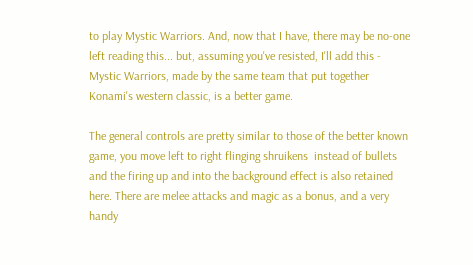to play Mystic Warriors. And, now that I have, there may be no-one left reading this... but, assuming you've resisted, I'll add this - Mystic Warriors, made by the same team that put together Konami's western classic, is a better game.

The general controls are pretty similar to those of the better known game, you move left to right flinging shruikens  instead of bullets and the firing up and into the background effect is also retained here. There are melee attacks and magic as a bonus, and a very handy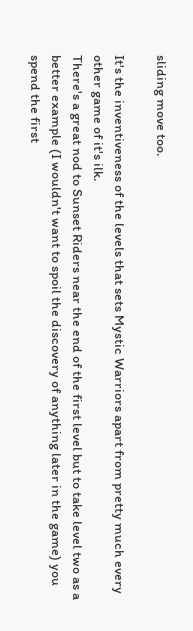sliding move too.

It's the inventiveness of the levels that sets Mystic Warriors apart from pretty much every other game of it's ilk.
There's a great nod to Sunset Riders near the end of the first level but to take level two as a better example (I wouldn't want to spoil the discovery of anything later in the game) you spend the first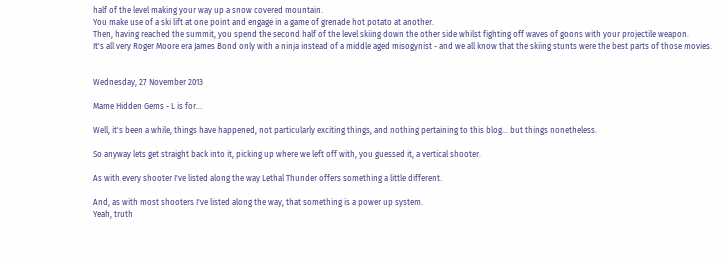half of the level making your way up a snow covered mountain.
You make use of a ski lift at one point and engage in a game of grenade hot potato at another.
Then, having reached the summit, you spend the second half of the level skiing down the other side whilst fighting off waves of goons with your projectile weapon.
It's all very Roger Moore era James Bond only with a ninja instead of a middle aged misogynist - and we all know that the skiing stunts were the best parts of those movies.


Wednesday, 27 November 2013

Mame Hidden Gems - L is for...

Well, it's been a while, things have happened, not particularly exciting things, and nothing pertaining to this blog... but things nonetheless.

So anyway lets get straight back into it, picking up where we left off with, you guessed it, a vertical shooter.

As with every shooter I've listed along the way Lethal Thunder offers something a little different.

And, as with most shooters I've listed along the way, that something is a power up system.
Yeah, truth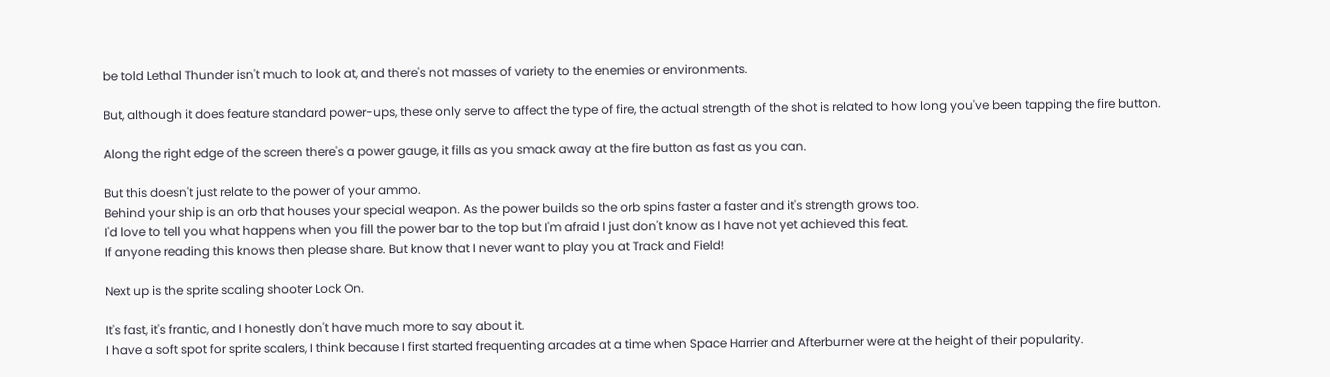be told Lethal Thunder isn't much to look at, and there's not masses of variety to the enemies or environments.

But, although it does feature standard power-ups, these only serve to affect the type of fire, the actual strength of the shot is related to how long you've been tapping the fire button.

Along the right edge of the screen there's a power gauge, it fills as you smack away at the fire button as fast as you can.

But this doesn't just relate to the power of your ammo.
Behind your ship is an orb that houses your special weapon. As the power builds so the orb spins faster a faster and it's strength grows too.
I'd love to tell you what happens when you fill the power bar to the top but I'm afraid I just don't know as I have not yet achieved this feat.
If anyone reading this knows then please share. But know that I never want to play you at Track and Field!

Next up is the sprite scaling shooter Lock On.

It's fast, it's frantic, and I honestly don't have much more to say about it.
I have a soft spot for sprite scalers, I think because I first started frequenting arcades at a time when Space Harrier and Afterburner were at the height of their popularity.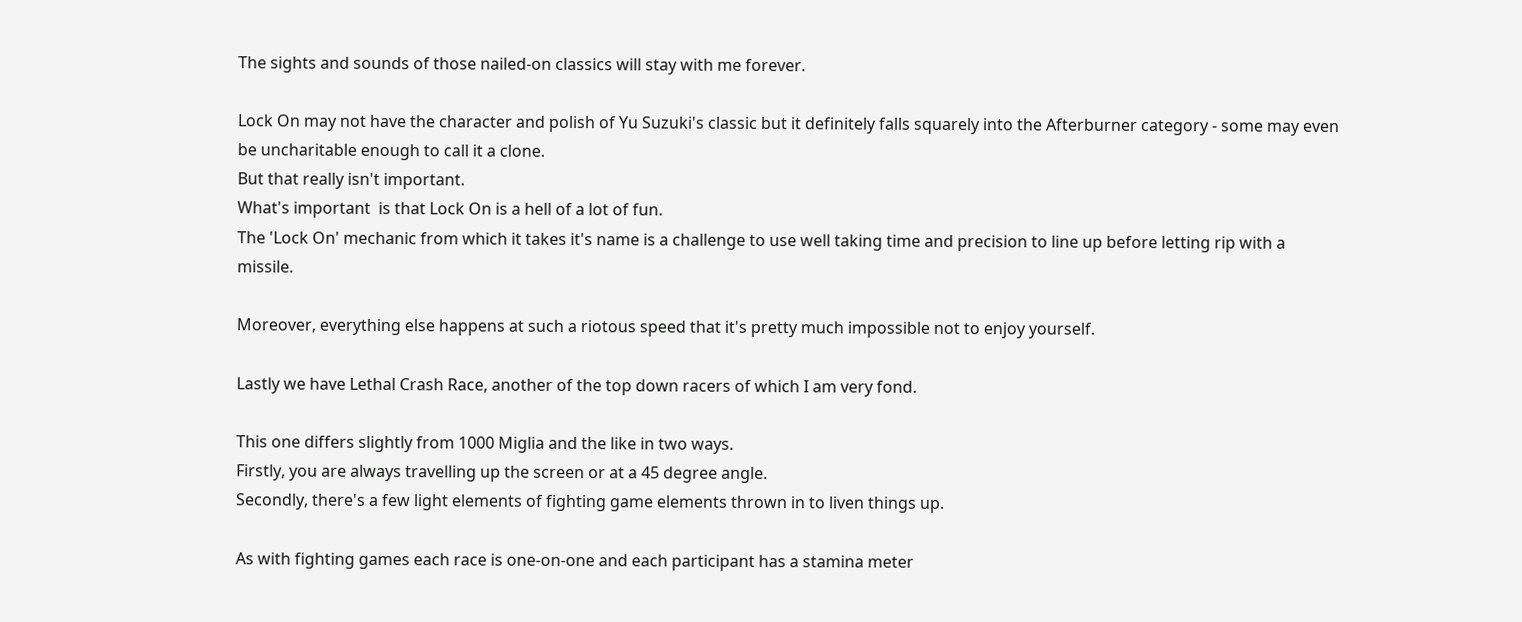The sights and sounds of those nailed-on classics will stay with me forever.

Lock On may not have the character and polish of Yu Suzuki's classic but it definitely falls squarely into the Afterburner category - some may even be uncharitable enough to call it a clone.
But that really isn't important.
What's important  is that Lock On is a hell of a lot of fun.
The 'Lock On' mechanic from which it takes it's name is a challenge to use well taking time and precision to line up before letting rip with a missile.

Moreover, everything else happens at such a riotous speed that it's pretty much impossible not to enjoy yourself.

Lastly we have Lethal Crash Race, another of the top down racers of which I am very fond.

This one differs slightly from 1000 Miglia and the like in two ways.
Firstly, you are always travelling up the screen or at a 45 degree angle.
Secondly, there's a few light elements of fighting game elements thrown in to liven things up.

As with fighting games each race is one-on-one and each participant has a stamina meter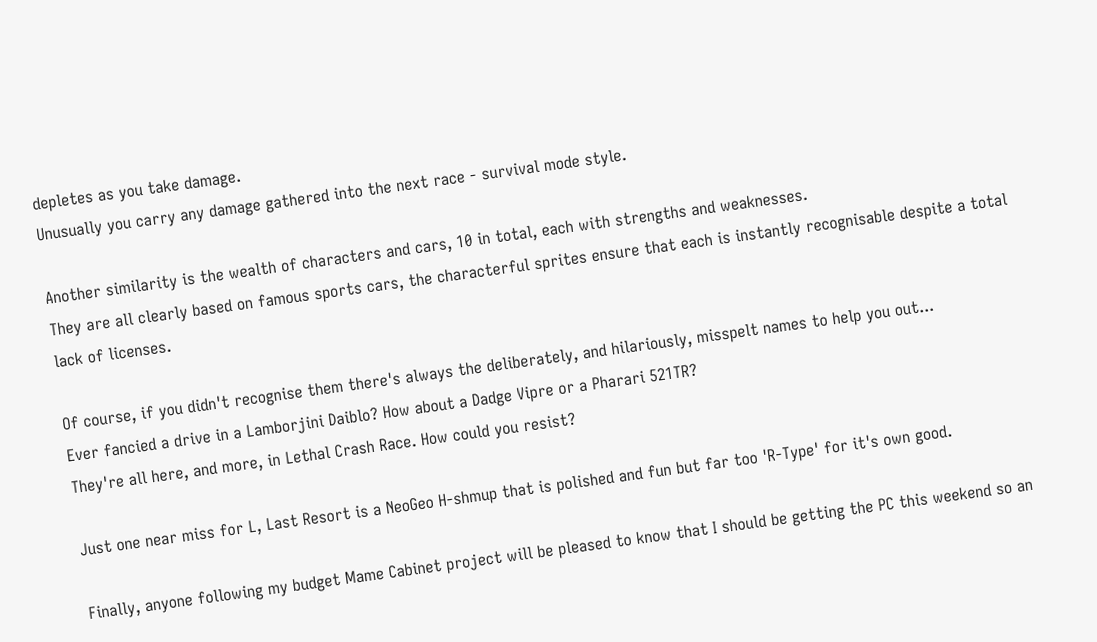depletes as you take damage.
Unusually you carry any damage gathered into the next race - survival mode style.

Another similarity is the wealth of characters and cars, 10 in total, each with strengths and weaknesses.
They are all clearly based on famous sports cars, the characterful sprites ensure that each is instantly recognisable despite a total lack of licenses.

Of course, if you didn't recognise them there's always the deliberately, and hilariously, misspelt names to help you out...
Ever fancied a drive in a Lamborjini Daiblo? How about a Dadge Vipre or a Pharari 521TR?
They're all here, and more, in Lethal Crash Race. How could you resist?

Just one near miss for L, Last Resort is a NeoGeo H-shmup that is polished and fun but far too 'R-Type' for it's own good.

Finally, anyone following my budget Mame Cabinet project will be pleased to know that I should be getting the PC this weekend so an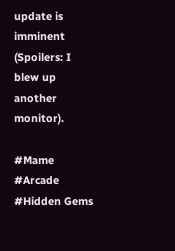update is imminent (Spoilers: I blew up another monitor).

#Mame #Arcade #Hidden Gems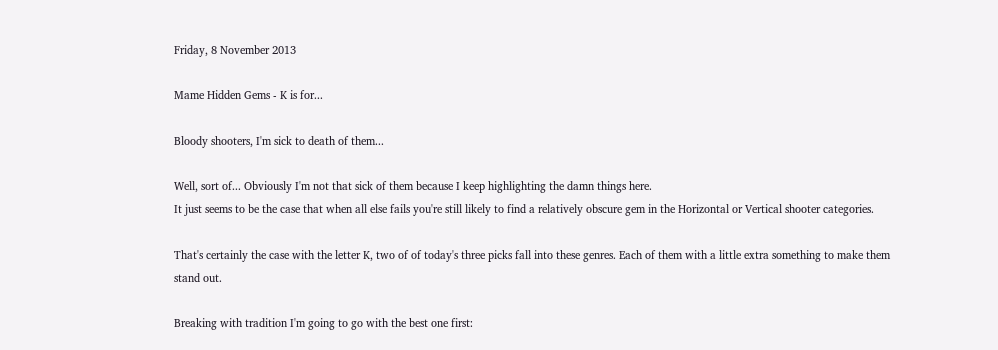Friday, 8 November 2013

Mame Hidden Gems - K is for...

Bloody shooters, I'm sick to death of them...

Well, sort of... Obviously I'm not that sick of them because I keep highlighting the damn things here.
It just seems to be the case that when all else fails you're still likely to find a relatively obscure gem in the Horizontal or Vertical shooter categories.

That's certainly the case with the letter K, two of of today's three picks fall into these genres. Each of them with a little extra something to make them stand out.

Breaking with tradition I'm going to go with the best one first: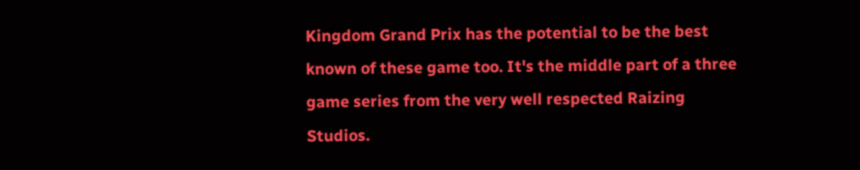Kingdom Grand Prix has the potential to be the best known of these game too. It's the middle part of a three game series from the very well respected Raizing Studios.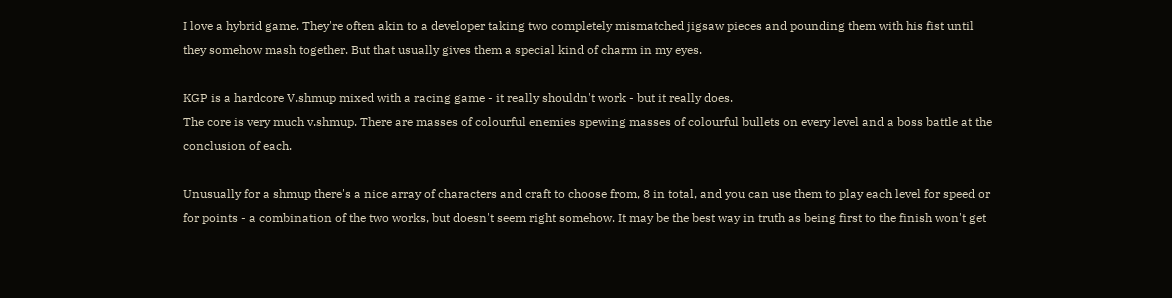I love a hybrid game. They're often akin to a developer taking two completely mismatched jigsaw pieces and pounding them with his fist until they somehow mash together. But that usually gives them a special kind of charm in my eyes.

KGP is a hardcore V.shmup mixed with a racing game - it really shouldn't work - but it really does.
The core is very much v.shmup. There are masses of colourful enemies spewing masses of colourful bullets on every level and a boss battle at the conclusion of each.

Unusually for a shmup there's a nice array of characters and craft to choose from, 8 in total, and you can use them to play each level for speed or for points - a combination of the two works, but doesn't seem right somehow. It may be the best way in truth as being first to the finish won't get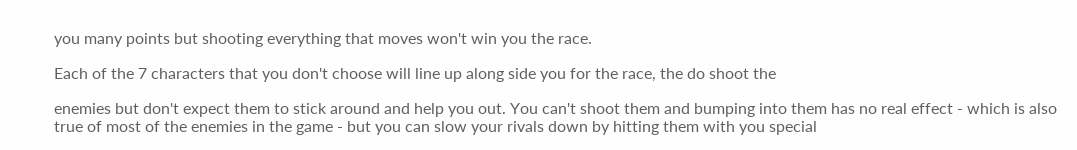you many points but shooting everything that moves won't win you the race.

Each of the 7 characters that you don't choose will line up along side you for the race, the do shoot the

enemies but don't expect them to stick around and help you out. You can't shoot them and bumping into them has no real effect - which is also true of most of the enemies in the game - but you can slow your rivals down by hitting them with you special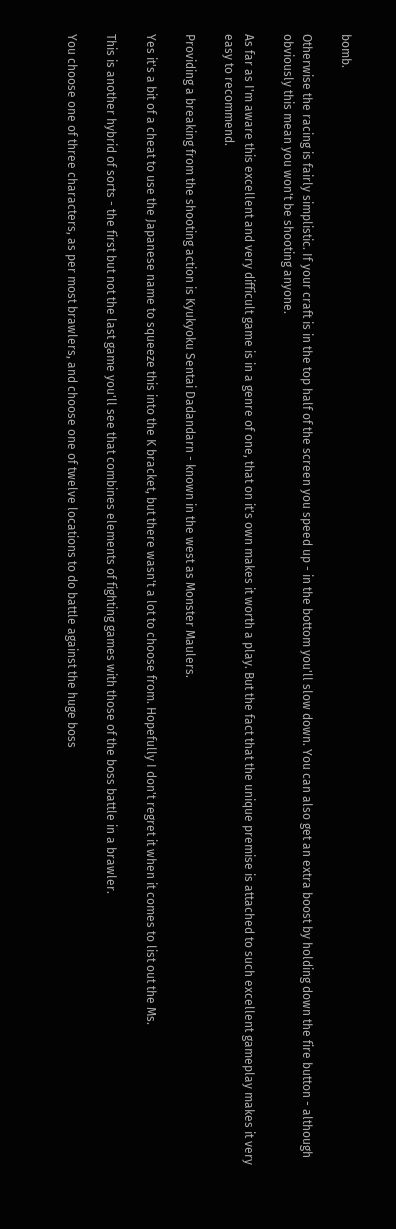bomb.

Otherwise the racing is fairly simplistic. If your craft is in the top half of the screen you speed up - in the bottom you'll slow down. You can also get an extra boost by holding down the fire button - although obviously this mean you won't be shooting anyone.

As far as I'm aware this excellent and very difficult game is in a genre of one, that on it's own makes it worth a play. But the fact that the unique premise is attached to such excellent gameplay makes it very easy to recommend.

Providing a breaking from the shooting action is Kyukyoku Sentai Dadandarn - known in the west as Monster Maulers.

Yes it's a bit of a cheat to use the Japanese name to squeeze this into the K bracket, but there wasn't a lot to choose from. Hopefully I don't regret it when it comes to list out the Ms.

This is another hybrid of sorts - the first but not the last game you'll see that combines elements of fighting games with those of the boss battle in a brawler.

You choose one of three characters, as per most brawlers, and choose one of twelve locations to do battle against the huge boss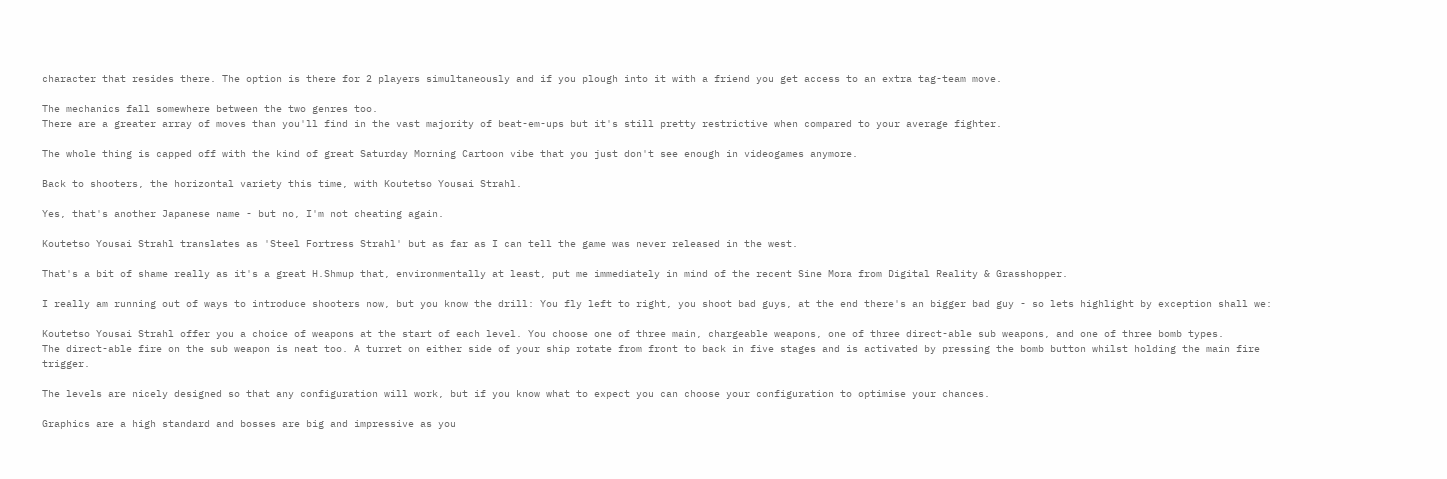character that resides there. The option is there for 2 players simultaneously and if you plough into it with a friend you get access to an extra tag-team move.

The mechanics fall somewhere between the two genres too.
There are a greater array of moves than you'll find in the vast majority of beat-em-ups but it's still pretty restrictive when compared to your average fighter.

The whole thing is capped off with the kind of great Saturday Morning Cartoon vibe that you just don't see enough in videogames anymore.

Back to shooters, the horizontal variety this time, with Koutetso Yousai Strahl.

Yes, that's another Japanese name - but no, I'm not cheating again.

Koutetso Yousai Strahl translates as 'Steel Fortress Strahl' but as far as I can tell the game was never released in the west.

That's a bit of shame really as it's a great H.Shmup that, environmentally at least, put me immediately in mind of the recent Sine Mora from Digital Reality & Grasshopper.

I really am running out of ways to introduce shooters now, but you know the drill: You fly left to right, you shoot bad guys, at the end there's an bigger bad guy - so lets highlight by exception shall we:

Koutetso Yousai Strahl offer you a choice of weapons at the start of each level. You choose one of three main, chargeable weapons, one of three direct-able sub weapons, and one of three bomb types.
The direct-able fire on the sub weapon is neat too. A turret on either side of your ship rotate from front to back in five stages and is activated by pressing the bomb button whilst holding the main fire trigger.

The levels are nicely designed so that any configuration will work, but if you know what to expect you can choose your configuration to optimise your chances.

Graphics are a high standard and bosses are big and impressive as you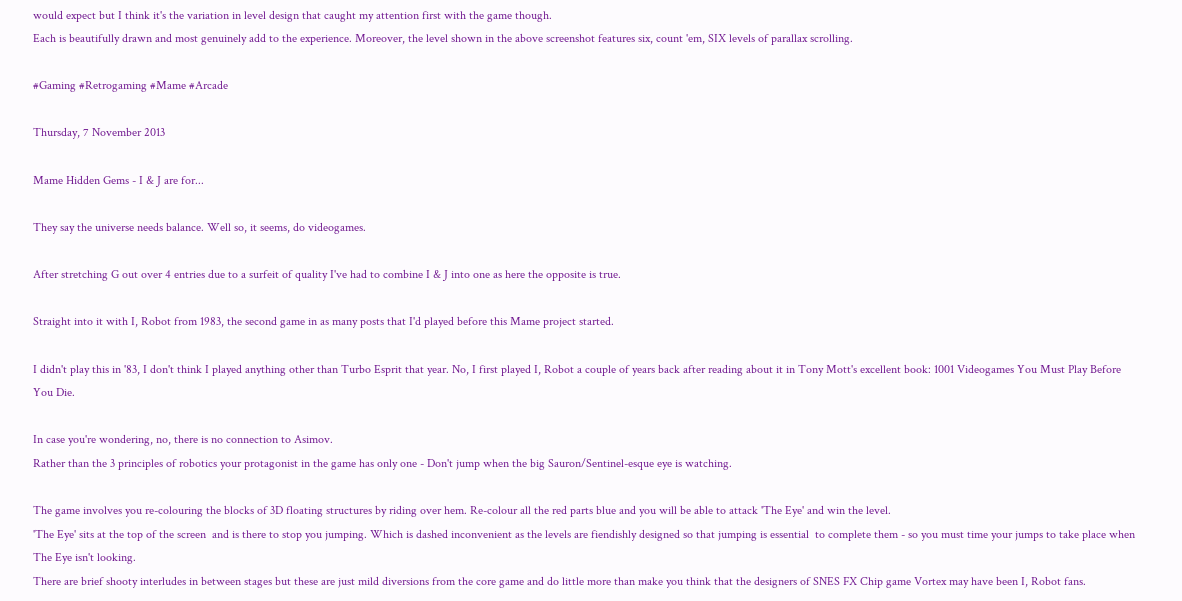would expect but I think it's the variation in level design that caught my attention first with the game though.
Each is beautifully drawn and most genuinely add to the experience. Moreover, the level shown in the above screenshot features six, count 'em, SIX levels of parallax scrolling.

#Gaming #Retrogaming #Mame #Arcade

Thursday, 7 November 2013

Mame Hidden Gems - I & J are for...

They say the universe needs balance. Well so, it seems, do videogames.

After stretching G out over 4 entries due to a surfeit of quality I've had to combine I & J into one as here the opposite is true.

Straight into it with I, Robot from 1983, the second game in as many posts that I'd played before this Mame project started.

I didn't play this in '83, I don't think I played anything other than Turbo Esprit that year. No, I first played I, Robot a couple of years back after reading about it in Tony Mott's excellent book: 1001 Videogames You Must Play Before You Die.

In case you're wondering, no, there is no connection to Asimov.
Rather than the 3 principles of robotics your protagonist in the game has only one - Don't jump when the big Sauron/Sentinel-esque eye is watching.

The game involves you re-colouring the blocks of 3D floating structures by riding over hem. Re-colour all the red parts blue and you will be able to attack 'The Eye' and win the level.
'The Eye' sits at the top of the screen  and is there to stop you jumping. Which is dashed inconvenient as the levels are fiendishly designed so that jumping is essential  to complete them - so you must time your jumps to take place when The Eye isn't looking.
There are brief shooty interludes in between stages but these are just mild diversions from the core game and do little more than make you think that the designers of SNES FX Chip game Vortex may have been I, Robot fans.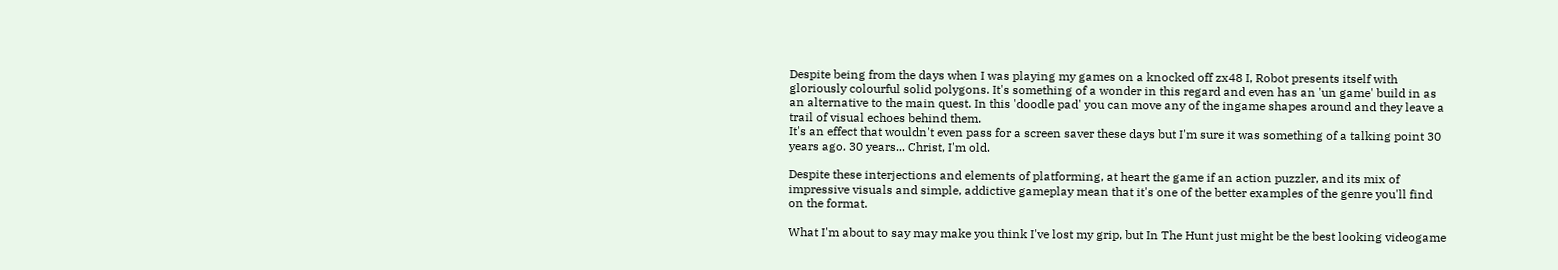Despite being from the days when I was playing my games on a knocked off zx48 I, Robot presents itself with gloriously colourful solid polygons. It's something of a wonder in this regard and even has an 'un game' build in as an alternative to the main quest. In this 'doodle pad' you can move any of the ingame shapes around and they leave a trail of visual echoes behind them.
It's an effect that wouldn't even pass for a screen saver these days but I'm sure it was something of a talking point 30 years ago. 30 years... Christ, I'm old.

Despite these interjections and elements of platforming, at heart the game if an action puzzler, and its mix of impressive visuals and simple, addictive gameplay mean that it's one of the better examples of the genre you'll find on the format.

What I'm about to say may make you think I've lost my grip, but In The Hunt just might be the best looking videogame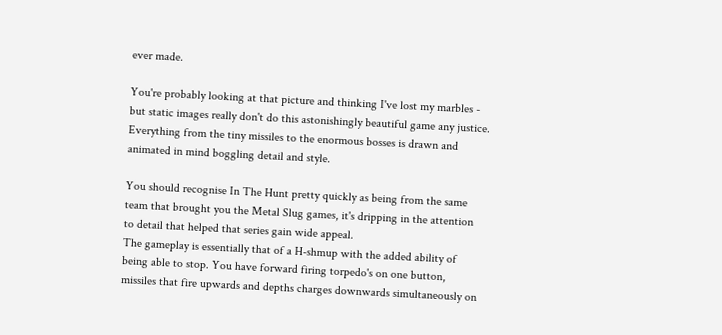ever made.

You're probably looking at that picture and thinking I've lost my marbles - but static images really don't do this astonishingly beautiful game any justice.
Everything from the tiny missiles to the enormous bosses is drawn and animated in mind boggling detail and style.

You should recognise In The Hunt pretty quickly as being from the same team that brought you the Metal Slug games, it's dripping in the attention to detail that helped that series gain wide appeal.
The gameplay is essentially that of a H-shmup with the added ability of being able to stop. You have forward firing torpedo's on one button, missiles that fire upwards and depths charges downwards simultaneously on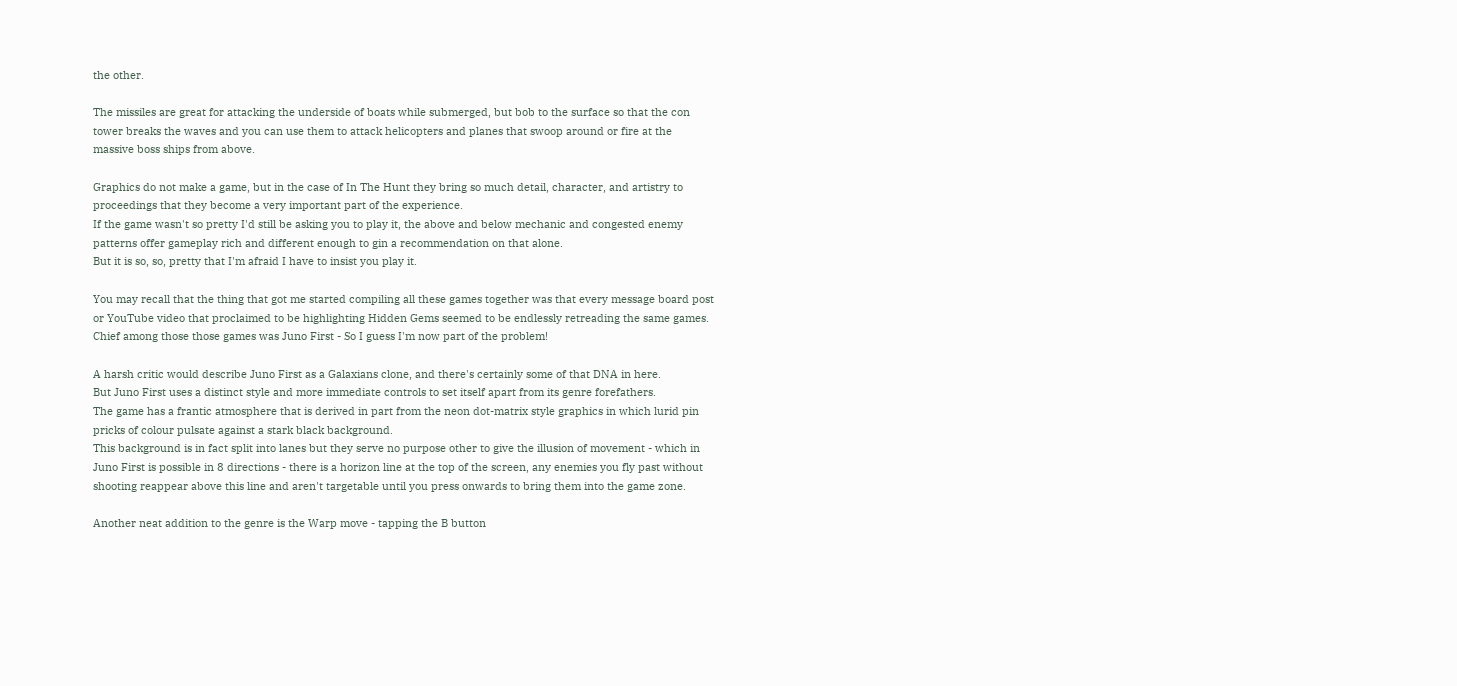the other.

The missiles are great for attacking the underside of boats while submerged, but bob to the surface so that the con tower breaks the waves and you can use them to attack helicopters and planes that swoop around or fire at the massive boss ships from above.

Graphics do not make a game, but in the case of In The Hunt they bring so much detail, character, and artistry to proceedings that they become a very important part of the experience.
If the game wasn't so pretty I'd still be asking you to play it, the above and below mechanic and congested enemy patterns offer gameplay rich and different enough to gin a recommendation on that alone.
But it is so, so, pretty that I'm afraid I have to insist you play it.

You may recall that the thing that got me started compiling all these games together was that every message board post or YouTube video that proclaimed to be highlighting Hidden Gems seemed to be endlessly retreading the same games.
Chief among those those games was Juno First - So I guess I'm now part of the problem!

A harsh critic would describe Juno First as a Galaxians clone, and there's certainly some of that DNA in here.
But Juno First uses a distinct style and more immediate controls to set itself apart from its genre forefathers.
The game has a frantic atmosphere that is derived in part from the neon dot-matrix style graphics in which lurid pin pricks of colour pulsate against a stark black background.
This background is in fact split into lanes but they serve no purpose other to give the illusion of movement - which in Juno First is possible in 8 directions - there is a horizon line at the top of the screen, any enemies you fly past without shooting reappear above this line and aren't targetable until you press onwards to bring them into the game zone.

Another neat addition to the genre is the Warp move - tapping the B button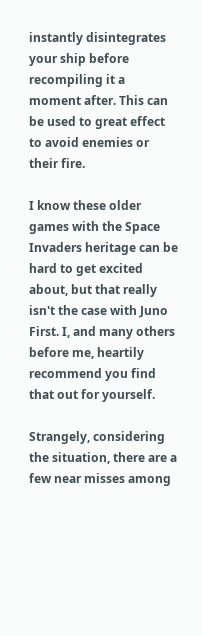instantly disintegrates your ship before recompiling it a moment after. This can be used to great effect to avoid enemies or their fire.

I know these older games with the Space Invaders heritage can be hard to get excited about, but that really isn't the case with Juno First. I, and many others before me, heartily recommend you find that out for yourself.

Strangely, considering the situation, there are a few near misses among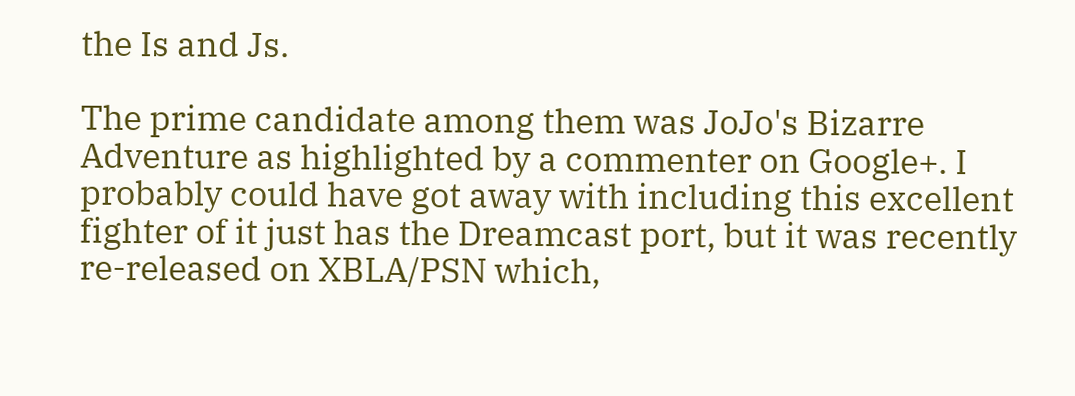the Is and Js.

The prime candidate among them was JoJo's Bizarre Adventure as highlighted by a commenter on Google+. I probably could have got away with including this excellent fighter of it just has the Dreamcast port, but it was recently re-released on XBLA/PSN which,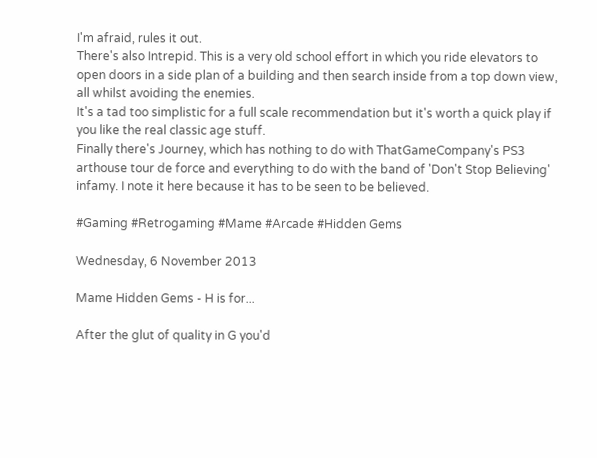I'm afraid, rules it out.
There's also Intrepid. This is a very old school effort in which you ride elevators to open doors in a side plan of a building and then search inside from a top down view, all whilst avoiding the enemies.
It's a tad too simplistic for a full scale recommendation but it's worth a quick play if you like the real classic age stuff.
Finally there's Journey, which has nothing to do with ThatGameCompany's PS3 arthouse tour de force and everything to do with the band of 'Don't Stop Believing' infamy. I note it here because it has to be seen to be believed.

#Gaming #Retrogaming #Mame #Arcade #Hidden Gems

Wednesday, 6 November 2013

Mame Hidden Gems - H is for...

After the glut of quality in G you'd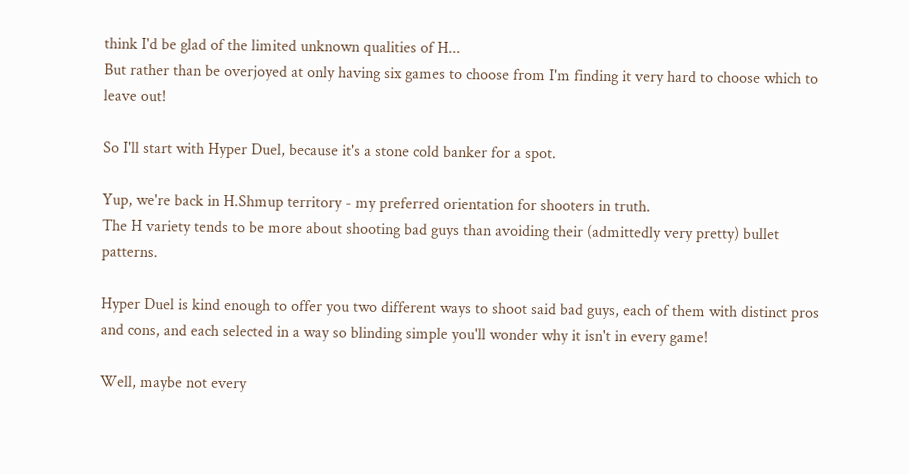think I'd be glad of the limited unknown qualities of H...
But rather than be overjoyed at only having six games to choose from I'm finding it very hard to choose which to leave out!

So I'll start with Hyper Duel, because it's a stone cold banker for a spot.

Yup, we're back in H.Shmup territory - my preferred orientation for shooters in truth.
The H variety tends to be more about shooting bad guys than avoiding their (admittedly very pretty) bullet patterns.

Hyper Duel is kind enough to offer you two different ways to shoot said bad guys, each of them with distinct pros and cons, and each selected in a way so blinding simple you'll wonder why it isn't in every game!

Well, maybe not every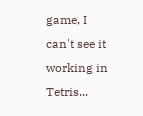game, I can't see it working in Tetris...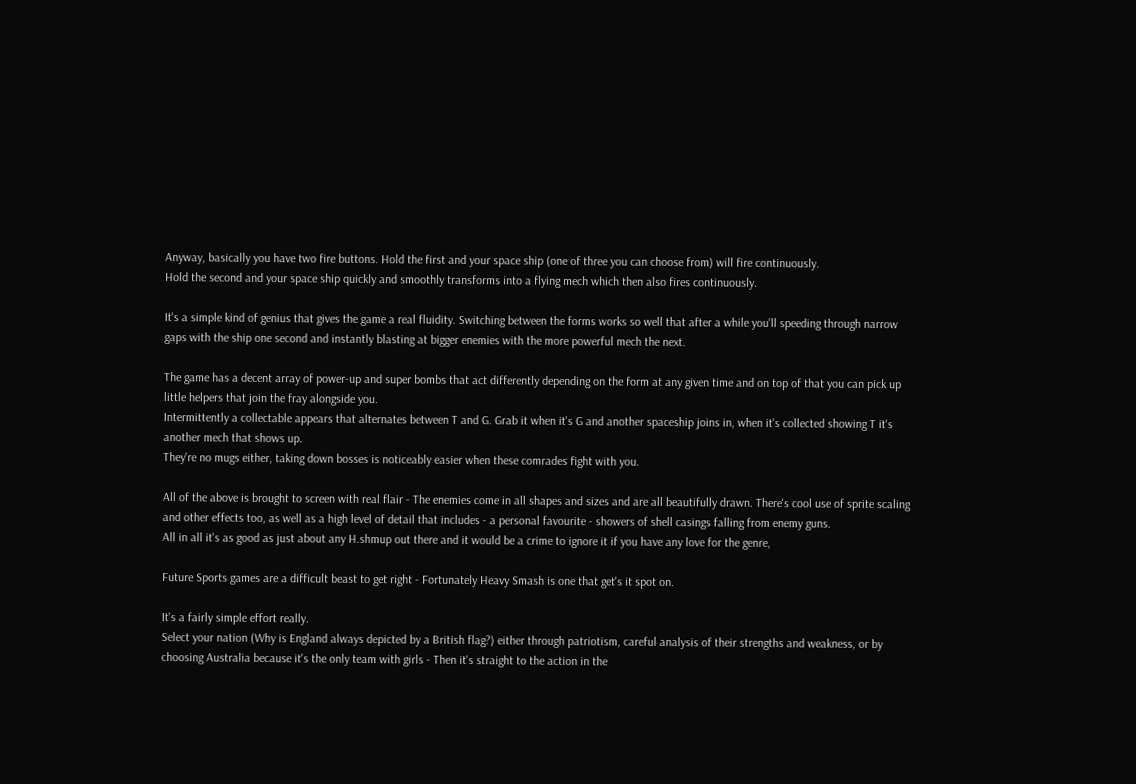Anyway, basically you have two fire buttons. Hold the first and your space ship (one of three you can choose from) will fire continuously.
Hold the second and your space ship quickly and smoothly transforms into a flying mech which then also fires continuously.

It's a simple kind of genius that gives the game a real fluidity. Switching between the forms works so well that after a while you'll speeding through narrow gaps with the ship one second and instantly blasting at bigger enemies with the more powerful mech the next.

The game has a decent array of power-up and super bombs that act differently depending on the form at any given time and on top of that you can pick up little helpers that join the fray alongside you.
Intermittently a collectable appears that alternates between T and G. Grab it when it's G and another spaceship joins in, when it's collected showing T it's another mech that shows up.
They're no mugs either, taking down bosses is noticeably easier when these comrades fight with you.

All of the above is brought to screen with real flair - The enemies come in all shapes and sizes and are all beautifully drawn. There's cool use of sprite scaling and other effects too, as well as a high level of detail that includes - a personal favourite - showers of shell casings falling from enemy guns.
All in all it's as good as just about any H.shmup out there and it would be a crime to ignore it if you have any love for the genre,

Future Sports games are a difficult beast to get right - Fortunately Heavy Smash is one that get's it spot on.

It's a fairly simple effort really.
Select your nation (Why is England always depicted by a British flag?) either through patriotism, careful analysis of their strengths and weakness, or by choosing Australia because it's the only team with girls - Then it's straight to the action in the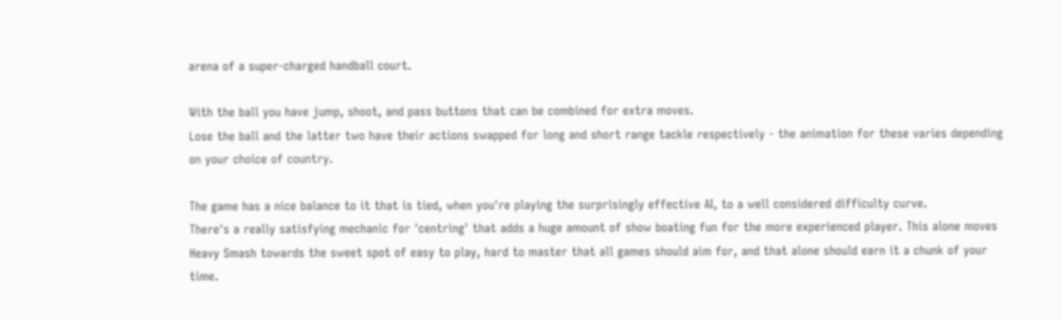arena of a super-charged handball court.

With the ball you have jump, shoot, and pass buttons that can be combined for extra moves.
Lose the ball and the latter two have their actions swapped for long and short range tackle respectively - the animation for these varies depending on your choice of country.

The game has a nice balance to it that is tied, when you're playing the surprisingly effective AI, to a well considered difficulty curve.
There's a really satisfying mechanic for 'centring' that adds a huge amount of show boating fun for the more experienced player. This alone moves Heavy Smash towards the sweet spot of easy to play, hard to master that all games should aim for, and that alone should earn it a chunk of your time.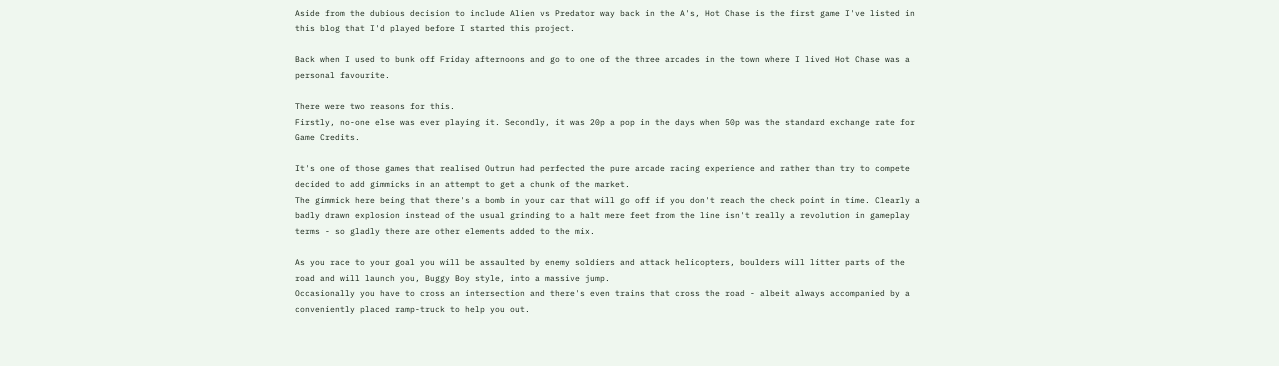Aside from the dubious decision to include Alien vs Predator way back in the A's, Hot Chase is the first game I've listed in this blog that I'd played before I started this project.

Back when I used to bunk off Friday afternoons and go to one of the three arcades in the town where I lived Hot Chase was a personal favourite.

There were two reasons for this.
Firstly, no-one else was ever playing it. Secondly, it was 20p a pop in the days when 50p was the standard exchange rate for Game Credits.

It's one of those games that realised Outrun had perfected the pure arcade racing experience and rather than try to compete decided to add gimmicks in an attempt to get a chunk of the market.
The gimmick here being that there's a bomb in your car that will go off if you don't reach the check point in time. Clearly a badly drawn explosion instead of the usual grinding to a halt mere feet from the line isn't really a revolution in gameplay terms - so gladly there are other elements added to the mix.

As you race to your goal you will be assaulted by enemy soldiers and attack helicopters, boulders will litter parts of the road and will launch you, Buggy Boy style, into a massive jump.
Occasionally you have to cross an intersection and there's even trains that cross the road - albeit always accompanied by a conveniently placed ramp-truck to help you out.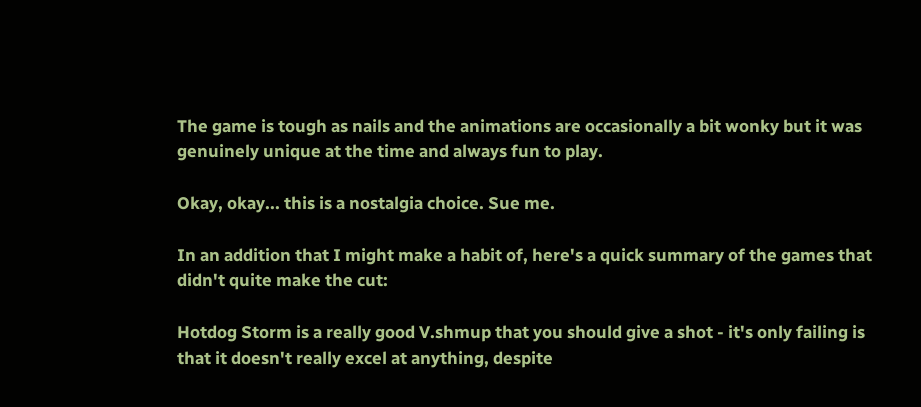The game is tough as nails and the animations are occasionally a bit wonky but it was genuinely unique at the time and always fun to play.

Okay, okay... this is a nostalgia choice. Sue me.

In an addition that I might make a habit of, here's a quick summary of the games that didn't quite make the cut:

Hotdog Storm is a really good V.shmup that you should give a shot - it's only failing is that it doesn't really excel at anything, despite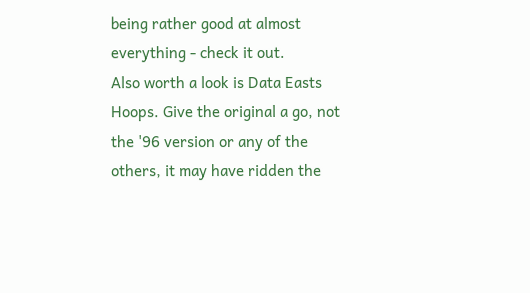being rather good at almost everything - check it out.
Also worth a look is Data Easts Hoops. Give the original a go, not the '96 version or any of the others, it may have ridden the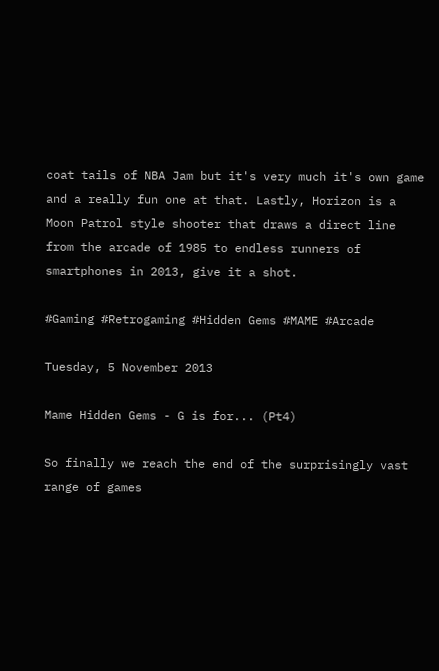coat tails of NBA Jam but it's very much it's own game and a really fun one at that. Lastly, Horizon is a Moon Patrol style shooter that draws a direct line from the arcade of 1985 to endless runners of smartphones in 2013, give it a shot.

#Gaming #Retrogaming #Hidden Gems #MAME #Arcade

Tuesday, 5 November 2013

Mame Hidden Gems - G is for... (Pt4)

So finally we reach the end of the surprisingly vast range of games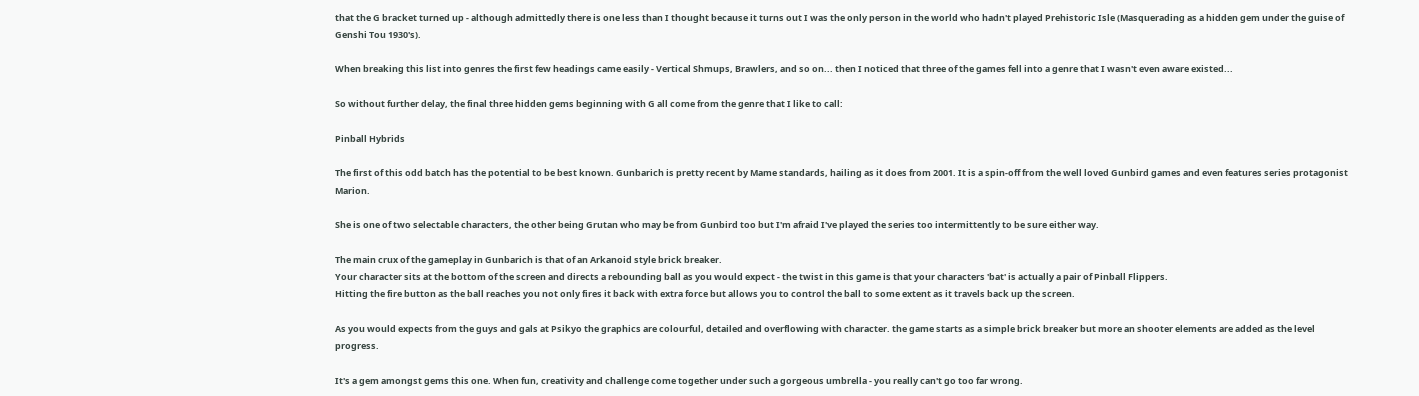that the G bracket turned up - although admittedly there is one less than I thought because it turns out I was the only person in the world who hadn't played Prehistoric Isle (Masquerading as a hidden gem under the guise of Genshi Tou 1930's).

When breaking this list into genres the first few headings came easily - Vertical Shmups, Brawlers, and so on... then I noticed that three of the games fell into a genre that I wasn't even aware existed...

So without further delay, the final three hidden gems beginning with G all come from the genre that I like to call:

Pinball Hybrids

The first of this odd batch has the potential to be best known. Gunbarich is pretty recent by Mame standards, hailing as it does from 2001. It is a spin-off from the well loved Gunbird games and even features series protagonist Marion.

She is one of two selectable characters, the other being Grutan who may be from Gunbird too but I'm afraid I've played the series too intermittently to be sure either way.

The main crux of the gameplay in Gunbarich is that of an Arkanoid style brick breaker.
Your character sits at the bottom of the screen and directs a rebounding ball as you would expect - the twist in this game is that your characters 'bat' is actually a pair of Pinball Flippers.
Hitting the fire button as the ball reaches you not only fires it back with extra force but allows you to control the ball to some extent as it travels back up the screen.

As you would expects from the guys and gals at Psikyo the graphics are colourful, detailed and overflowing with character. the game starts as a simple brick breaker but more an shooter elements are added as the level progress.

It's a gem amongst gems this one. When fun, creativity and challenge come together under such a gorgeous umbrella - you really can't go too far wrong.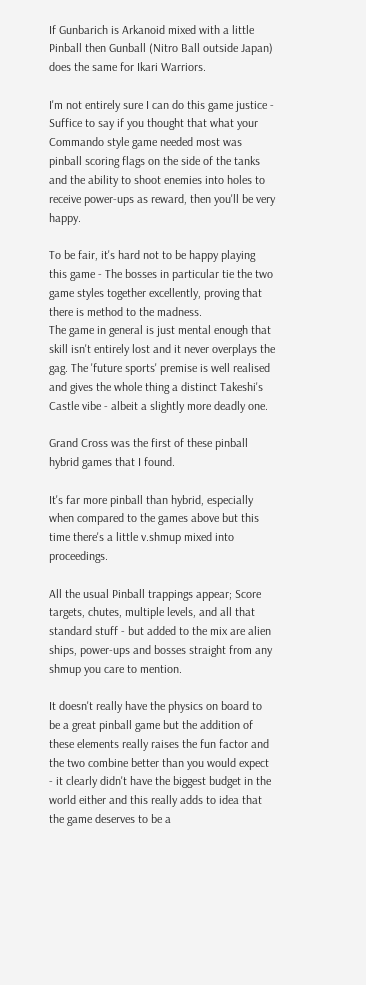If Gunbarich is Arkanoid mixed with a little Pinball then Gunball (Nitro Ball outside Japan) does the same for Ikari Warriors.

I'm not entirely sure I can do this game justice - Suffice to say if you thought that what your Commando style game needed most was pinball scoring flags on the side of the tanks and the ability to shoot enemies into holes to receive power-ups as reward, then you'll be very happy.

To be fair, it's hard not to be happy playing this game - The bosses in particular tie the two game styles together excellently, proving that there is method to the madness.
The game in general is just mental enough that skill isn't entirely lost and it never overplays the gag. The 'future sports' premise is well realised and gives the whole thing a distinct Takeshi's Castle vibe - albeit a slightly more deadly one.

Grand Cross was the first of these pinball hybrid games that I found.

It's far more pinball than hybrid, especially when compared to the games above but this time there's a little v.shmup mixed into proceedings.

All the usual Pinball trappings appear; Score targets, chutes, multiple levels, and all that standard stuff - but added to the mix are alien ships, power-ups and bosses straight from any shmup you care to mention.

It doesn't really have the physics on board to be a great pinball game but the addition of these elements really raises the fun factor and the two combine better than you would expect - it clearly didn't have the biggest budget in the world either and this really adds to idea that the game deserves to be a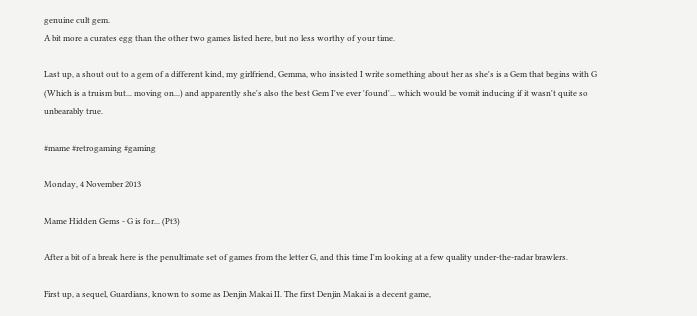genuine cult gem.
A bit more a curates egg than the other two games listed here, but no less worthy of your time.

Last up, a shout out to a gem of a different kind, my girlfriend, Gemma, who insisted I write something about her as she's is a Gem that begins with G (Which is a truism but... moving on...) and apparently she's also the best Gem I've ever 'found'... which would be vomit inducing if it wasn't quite so unbearably true.

#mame #retrogaming #gaming

Monday, 4 November 2013

Mame Hidden Gems - G is for... (Pt3)

After a bit of a break here is the penultimate set of games from the letter G, and this time I'm looking at a few quality under-the-radar brawlers.

First up, a sequel, Guardians, known to some as Denjin Makai II. The first Denjin Makai is a decent game,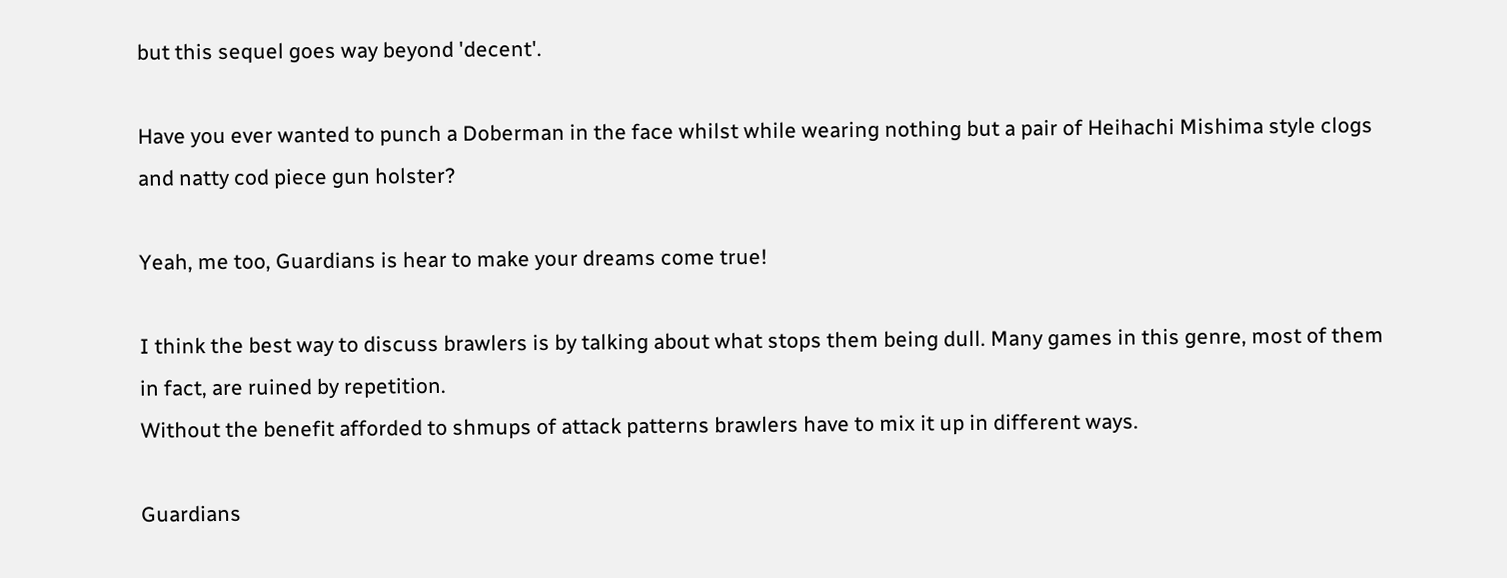but this sequel goes way beyond 'decent'.

Have you ever wanted to punch a Doberman in the face whilst while wearing nothing but a pair of Heihachi Mishima style clogs and natty cod piece gun holster?

Yeah, me too, Guardians is hear to make your dreams come true!

I think the best way to discuss brawlers is by talking about what stops them being dull. Many games in this genre, most of them in fact, are ruined by repetition.
Without the benefit afforded to shmups of attack patterns brawlers have to mix it up in different ways.

Guardians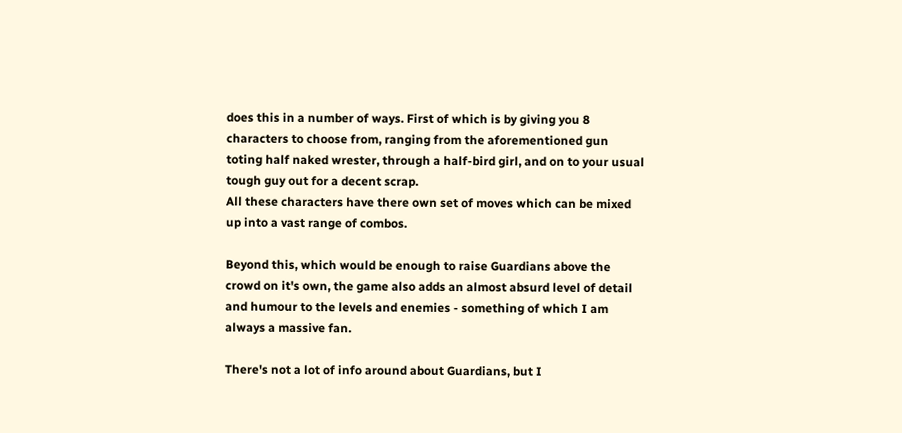does this in a number of ways. First of which is by giving you 8 characters to choose from, ranging from the aforementioned gun toting half naked wrester, through a half-bird girl, and on to your usual tough guy out for a decent scrap.
All these characters have there own set of moves which can be mixed up into a vast range of combos.

Beyond this, which would be enough to raise Guardians above the crowd on it's own, the game also adds an almost absurd level of detail and humour to the levels and enemies - something of which I am always a massive fan.

There's not a lot of info around about Guardians, but I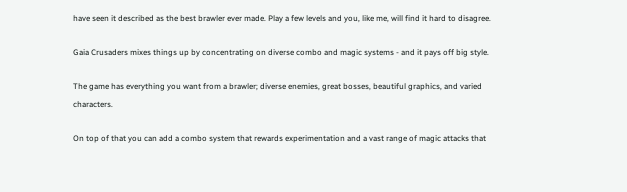have seen it described as the best brawler ever made. Play a few levels and you, like me, will find it hard to disagree.

Gaia Crusaders mixes things up by concentrating on diverse combo and magic systems - and it pays off big style.

The game has everything you want from a brawler; diverse enemies, great bosses, beautiful graphics, and varied characters.

On top of that you can add a combo system that rewards experimentation and a vast range of magic attacks that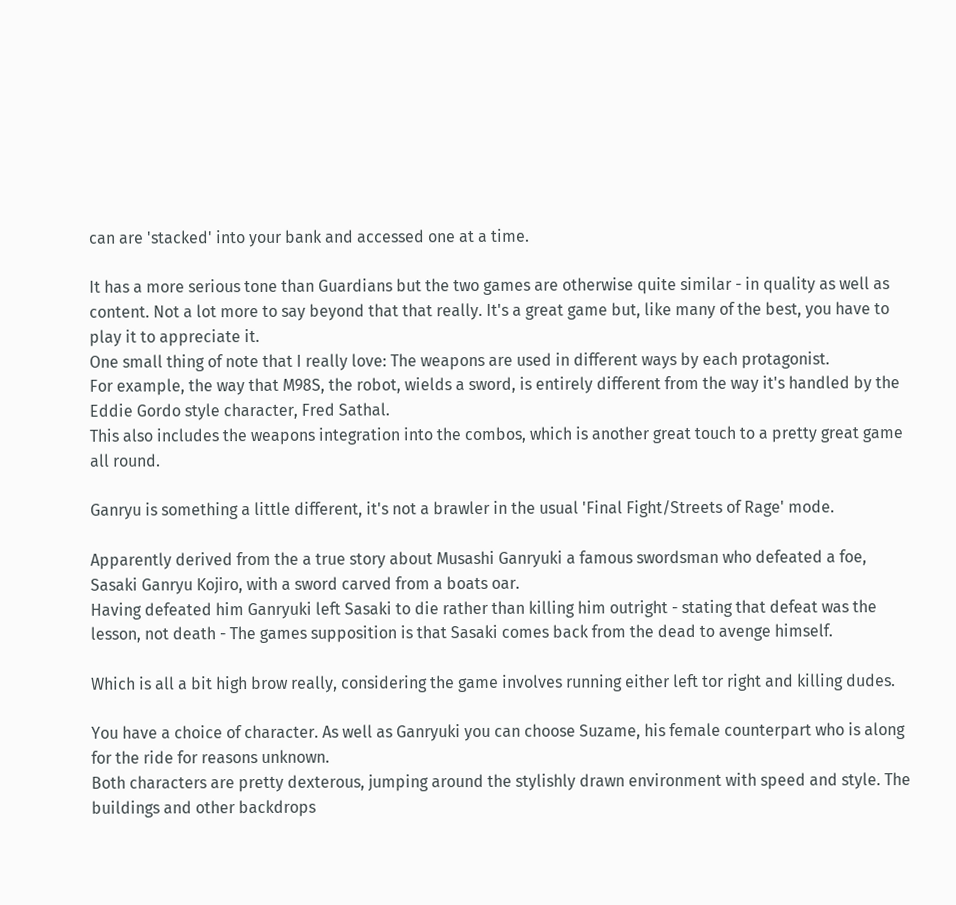can are 'stacked' into your bank and accessed one at a time.

It has a more serious tone than Guardians but the two games are otherwise quite similar - in quality as well as content. Not a lot more to say beyond that that really. It's a great game but, like many of the best, you have to play it to appreciate it.
One small thing of note that I really love: The weapons are used in different ways by each protagonist.
For example, the way that M98S, the robot, wields a sword, is entirely different from the way it's handled by the Eddie Gordo style character, Fred Sathal.
This also includes the weapons integration into the combos, which is another great touch to a pretty great game all round.

Ganryu is something a little different, it's not a brawler in the usual 'Final Fight/Streets of Rage' mode.

Apparently derived from the a true story about Musashi Ganryuki a famous swordsman who defeated a foe, Sasaki Ganryu Kojiro, with a sword carved from a boats oar.
Having defeated him Ganryuki left Sasaki to die rather than killing him outright - stating that defeat was the lesson, not death - The games supposition is that Sasaki comes back from the dead to avenge himself.

Which is all a bit high brow really, considering the game involves running either left tor right and killing dudes.

You have a choice of character. As well as Ganryuki you can choose Suzame, his female counterpart who is along for the ride for reasons unknown.
Both characters are pretty dexterous, jumping around the stylishly drawn environment with speed and style. The buildings and other backdrops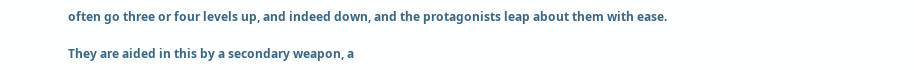often go three or four levels up, and indeed down, and the protagonists leap about them with ease.

They are aided in this by a secondary weapon, a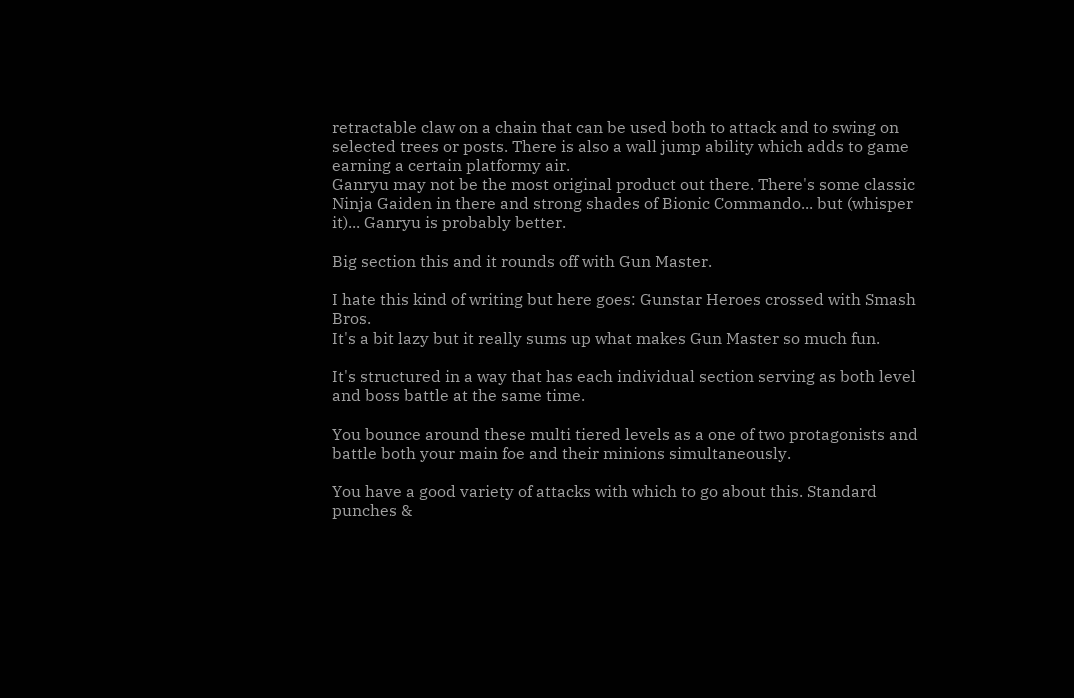retractable claw on a chain that can be used both to attack and to swing on selected trees or posts. There is also a wall jump ability which adds to game earning a certain platformy air.
Ganryu may not be the most original product out there. There's some classic Ninja Gaiden in there and strong shades of Bionic Commando... but (whisper it)... Ganryu is probably better.

Big section this and it rounds off with Gun Master.

I hate this kind of writing but here goes: Gunstar Heroes crossed with Smash Bros.
It's a bit lazy but it really sums up what makes Gun Master so much fun.

It's structured in a way that has each individual section serving as both level and boss battle at the same time.

You bounce around these multi tiered levels as a one of two protagonists and battle both your main foe and their minions simultaneously.

You have a good variety of attacks with which to go about this. Standard punches &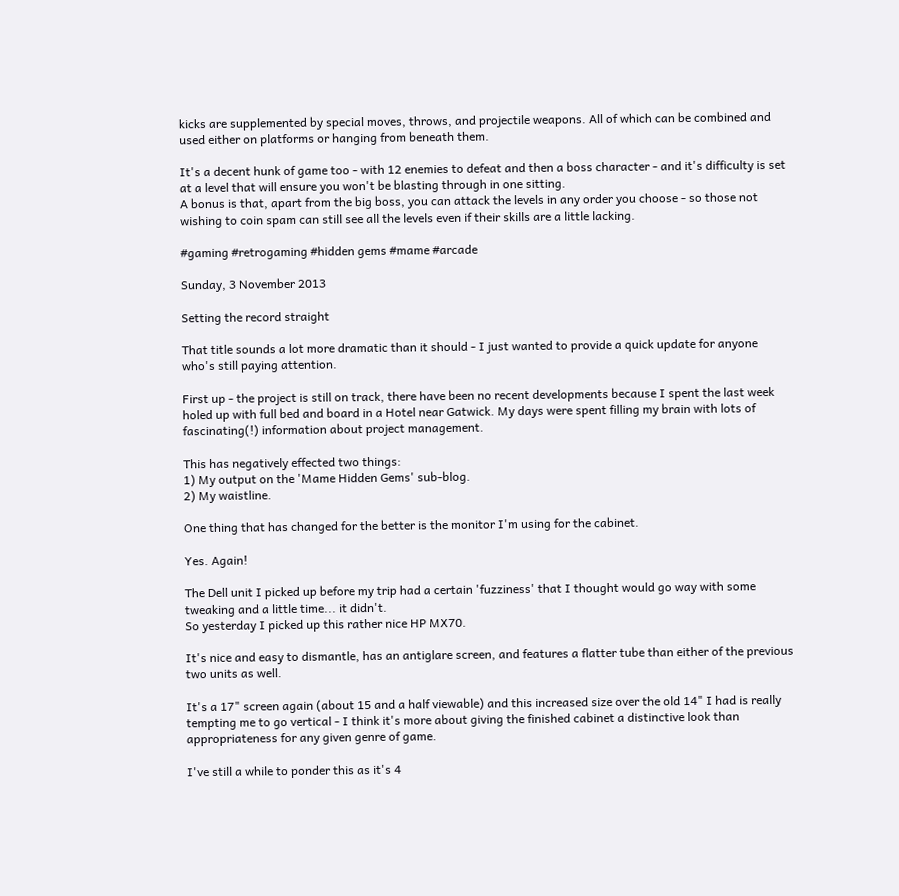kicks are supplemented by special moves, throws, and projectile weapons. All of which can be combined and used either on platforms or hanging from beneath them.

It's a decent hunk of game too - with 12 enemies to defeat and then a boss character - and it's difficulty is set at a level that will ensure you won't be blasting through in one sitting.
A bonus is that, apart from the big boss, you can attack the levels in any order you choose - so those not wishing to coin spam can still see all the levels even if their skills are a little lacking.

#gaming #retrogaming #hidden gems #mame #arcade

Sunday, 3 November 2013

Setting the record straight

That title sounds a lot more dramatic than it should - I just wanted to provide a quick update for anyone who's still paying attention.

First up - the project is still on track, there have been no recent developments because I spent the last week holed up with full bed and board in a Hotel near Gatwick. My days were spent filling my brain with lots of fascinating(!) information about project management.

This has negatively effected two things:
1) My output on the 'Mame Hidden Gems' sub-blog.
2) My waistline.

One thing that has changed for the better is the monitor I'm using for the cabinet.

Yes. Again!

The Dell unit I picked up before my trip had a certain 'fuzziness' that I thought would go way with some tweaking and a little time... it didn't.
So yesterday I picked up this rather nice HP MX70.

It's nice and easy to dismantle, has an antiglare screen, and features a flatter tube than either of the previous two units as well.

It's a 17" screen again (about 15 and a half viewable) and this increased size over the old 14" I had is really tempting me to go vertical - I think it's more about giving the finished cabinet a distinctive look than appropriateness for any given genre of game.

I've still a while to ponder this as it's 4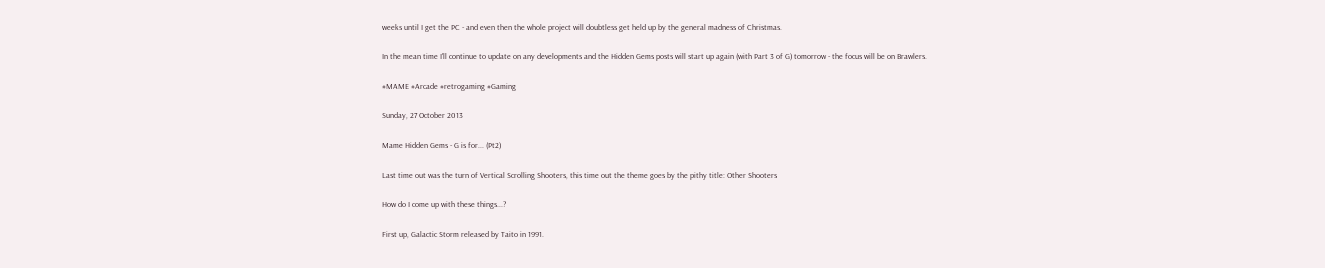weeks until I get the PC - and even then the whole project will doubtless get held up by the general madness of Christmas.

In the mean time I'll continue to update on any developments and the Hidden Gems posts will start up again (with Part 3 of G) tomorrow - the focus will be on Brawlers.

#MAME #Arcade #retrogaming #Gaming

Sunday, 27 October 2013

Mame Hidden Gems - G is for... (Pt2)

Last time out was the turn of Vertical Scrolling Shooters, this time out the theme goes by the pithy title: Other Shooters

How do I come up with these things...?

First up, Galactic Storm released by Taito in 1991.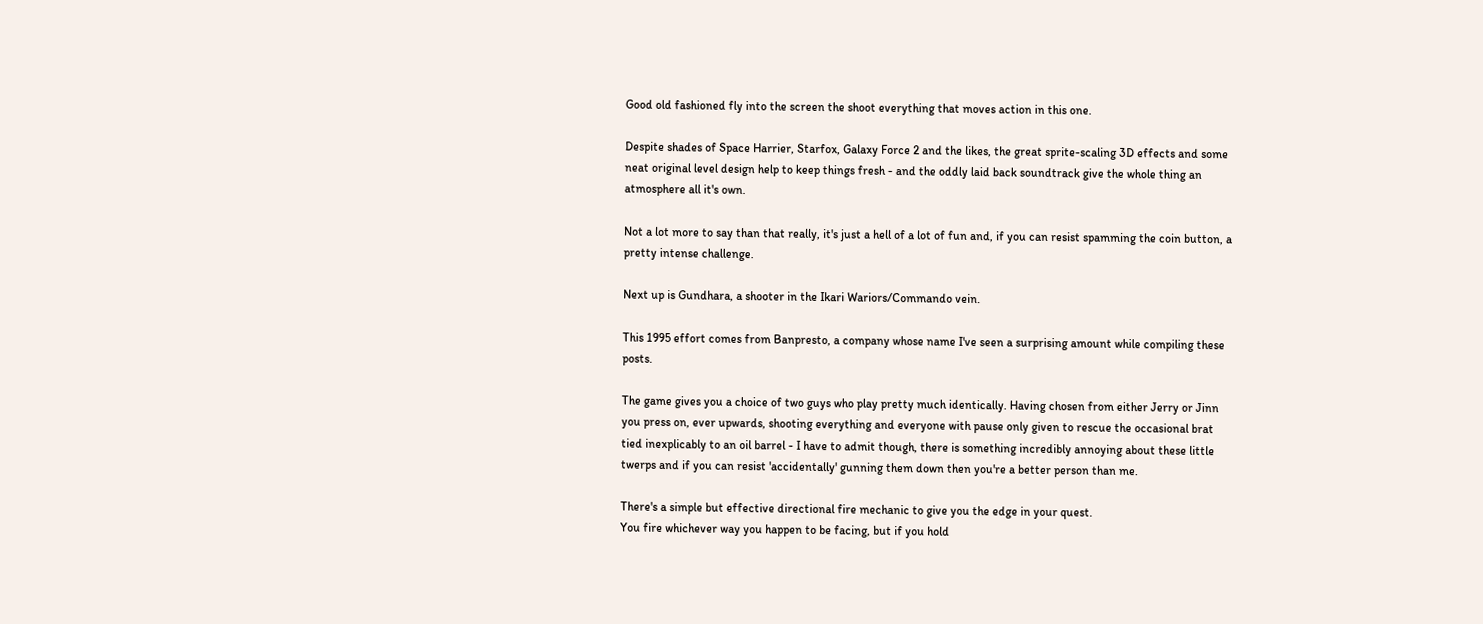Good old fashioned fly into the screen the shoot everything that moves action in this one.

Despite shades of Space Harrier, Starfox, Galaxy Force 2 and the likes, the great sprite-scaling 3D effects and some neat original level design help to keep things fresh - and the oddly laid back soundtrack give the whole thing an atmosphere all it's own.

Not a lot more to say than that really, it's just a hell of a lot of fun and, if you can resist spamming the coin button, a pretty intense challenge.

Next up is Gundhara, a shooter in the Ikari Wariors/Commando vein.

This 1995 effort comes from Banpresto, a company whose name I've seen a surprising amount while compiling these posts.

The game gives you a choice of two guys who play pretty much identically. Having chosen from either Jerry or Jinn you press on, ever upwards, shooting everything and everyone with pause only given to rescue the occasional brat tied inexplicably to an oil barrel - I have to admit though, there is something incredibly annoying about these little twerps and if you can resist 'accidentally' gunning them down then you're a better person than me.

There's a simple but effective directional fire mechanic to give you the edge in your quest.
You fire whichever way you happen to be facing, but if you hold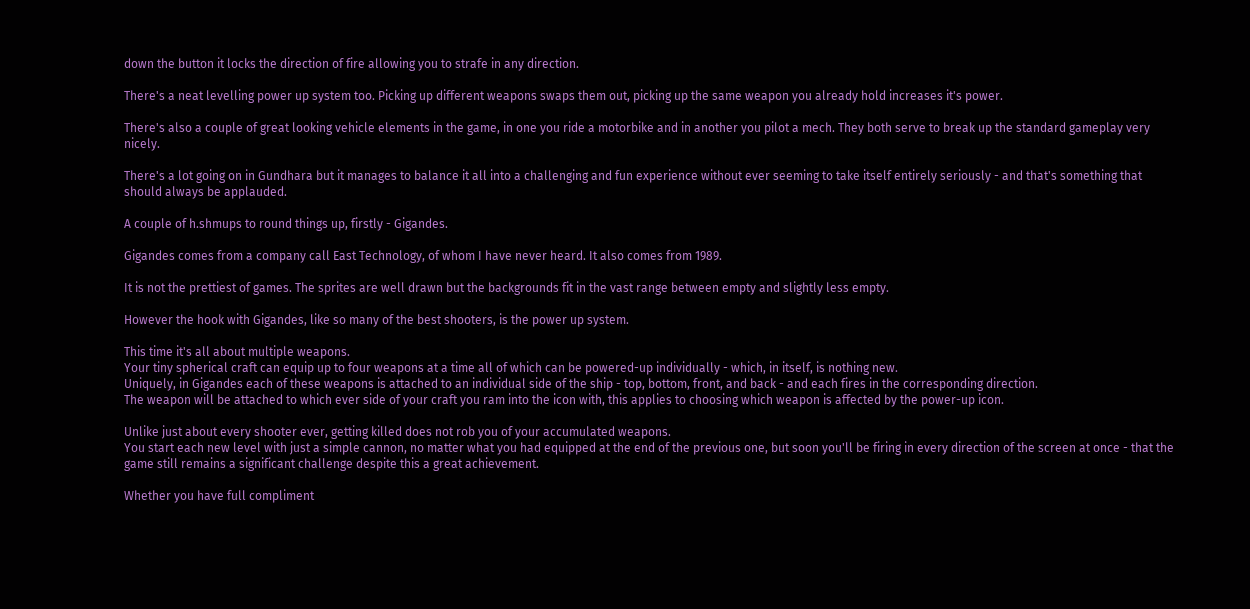down the button it locks the direction of fire allowing you to strafe in any direction.

There's a neat levelling power up system too. Picking up different weapons swaps them out, picking up the same weapon you already hold increases it's power.

There's also a couple of great looking vehicle elements in the game, in one you ride a motorbike and in another you pilot a mech. They both serve to break up the standard gameplay very nicely.

There's a lot going on in Gundhara but it manages to balance it all into a challenging and fun experience without ever seeming to take itself entirely seriously - and that's something that should always be applauded.

A couple of h.shmups to round things up, firstly - Gigandes.

Gigandes comes from a company call East Technology, of whom I have never heard. It also comes from 1989.

It is not the prettiest of games. The sprites are well drawn but the backgrounds fit in the vast range between empty and slightly less empty.

However the hook with Gigandes, like so many of the best shooters, is the power up system.

This time it's all about multiple weapons.
Your tiny spherical craft can equip up to four weapons at a time all of which can be powered-up individually - which, in itself, is nothing new.
Uniquely, in Gigandes each of these weapons is attached to an individual side of the ship - top, bottom, front, and back - and each fires in the corresponding direction.
The weapon will be attached to which ever side of your craft you ram into the icon with, this applies to choosing which weapon is affected by the power-up icon.

Unlike just about every shooter ever, getting killed does not rob you of your accumulated weapons.
You start each new level with just a simple cannon, no matter what you had equipped at the end of the previous one, but soon you'll be firing in every direction of the screen at once - that the game still remains a significant challenge despite this a great achievement.

Whether you have full compliment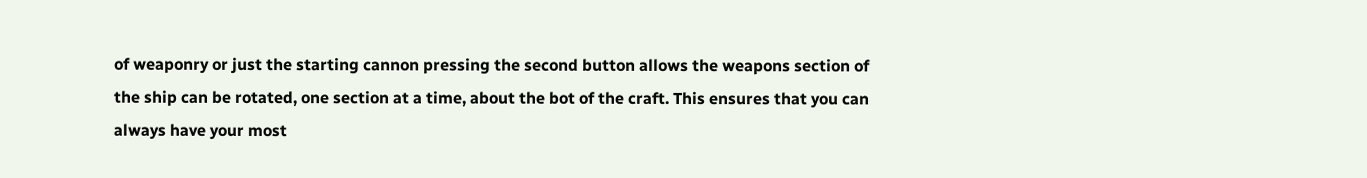of weaponry or just the starting cannon pressing the second button allows the weapons section of the ship can be rotated, one section at a time, about the bot of the craft. This ensures that you can always have your most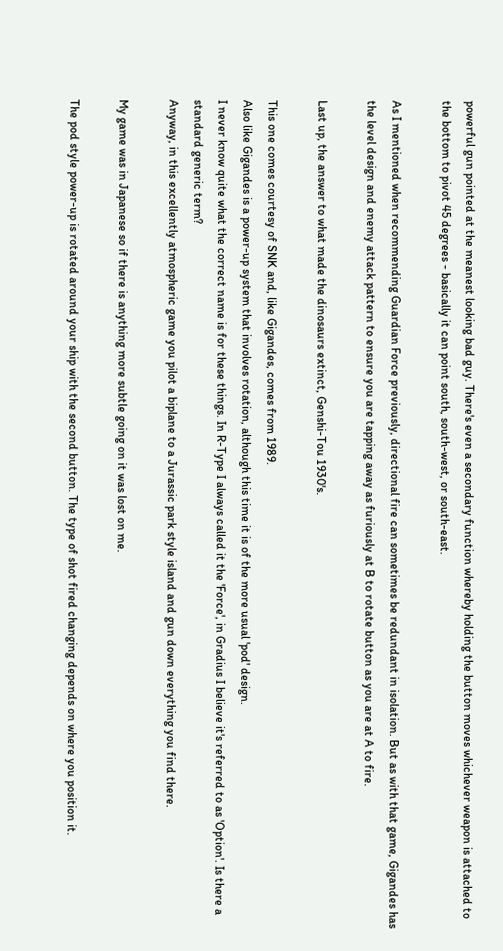powerful gun pointed at the meanest looking bad guy. There's even a secondary function whereby holding the button moves whichever weapon is attached to the bottom to pivot 45 degrees - basically it can point south, south-west, or south-east.

As I mentioned when recommending Guardian Force previously, directional fire can sometimes be redundant in isolation. But as with that game, Gigandes has the level design and enemy attack pattern to ensure you are tapping away as furiously at B to rotate button as you are at A to fire.

Last up, the answer to what made the dinosaurs extinct, Genshi-Tou 1930's.

This one comes courtesy of SNK and, like Gigandes, comes from 1989.
Also like Gigandes is a power-up system that involves rotation, although this time it is of the more usual 'pod' design.
I never know quite what the correct name is for these things. In R-Type I always called it the 'Force', in Gradius I believe it's referred to as 'Option'. Is there a standard generic term?
Anyway, in this excellently atmospheric game you pilot a biplane to a Jurassic park style island and gun down everything you find there.

My game was in Japanese so if there is anything more subtle going on it was lost on me.

The pod style power-up is rotated around your ship with the second button. The type of shot fired changing depends on where you position it.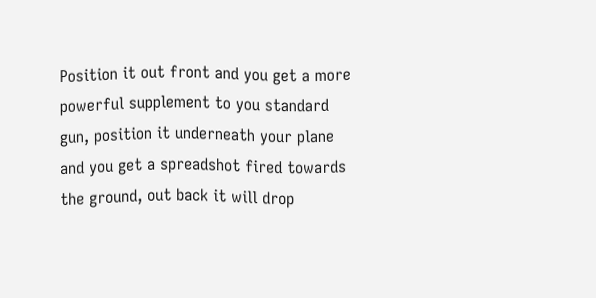Position it out front and you get a more powerful supplement to you standard gun, position it underneath your plane and you get a spreadshot fired towards the ground, out back it will drop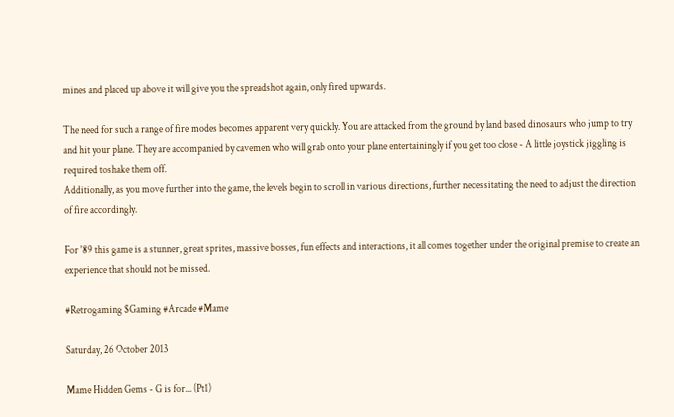mines and placed up above it will give you the spreadshot again, only fired upwards.

The need for such a range of fire modes becomes apparent very quickly. You are attacked from the ground by land based dinosaurs who jump to try and hit your plane. They are accompanied by cavemen who will grab onto your plane entertainingly if you get too close - A little joystick jiggling is required toshake them off.
Additionally, as you move further into the game, the levels begin to scroll in various directions, further necessitating the need to adjust the direction of fire accordingly.

For '89 this game is a stunner, great sprites, massive bosses, fun effects and interactions, it all comes together under the original premise to create an experience that should not be missed.

#Retrogaming $Gaming #Arcade #Mame

Saturday, 26 October 2013

Mame Hidden Gems - G is for... (Pt1)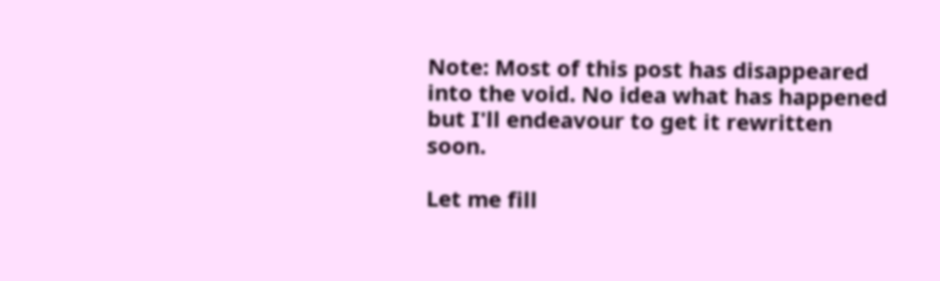Note: Most of this post has disappeared into the void. No idea what has happened but I'll endeavour to get it rewritten soon.

Let me fill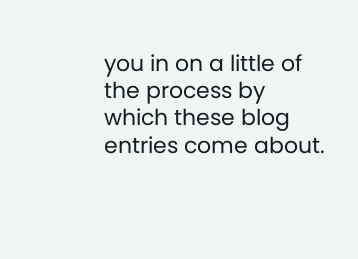you in on a little of the process by which these blog entries come about.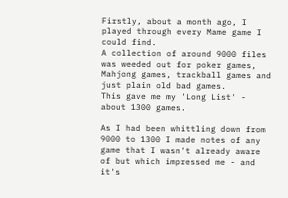Firstly, about a month ago, I played through every Mame game I could find.
A collection of around 9000 files was weeded out for poker games, Mahjong games, trackball games and just plain old bad games.
This gave me my 'Long List' - about 1300 games.

As I had been whittling down from 9000 to 1300 I made notes of any game that I wasn't already aware of but which impressed me - and it's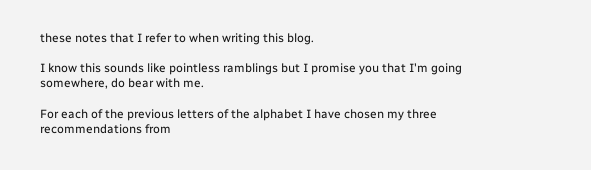these notes that I refer to when writing this blog.

I know this sounds like pointless ramblings but I promise you that I'm going somewhere, do bear with me.

For each of the previous letters of the alphabet I have chosen my three recommendations from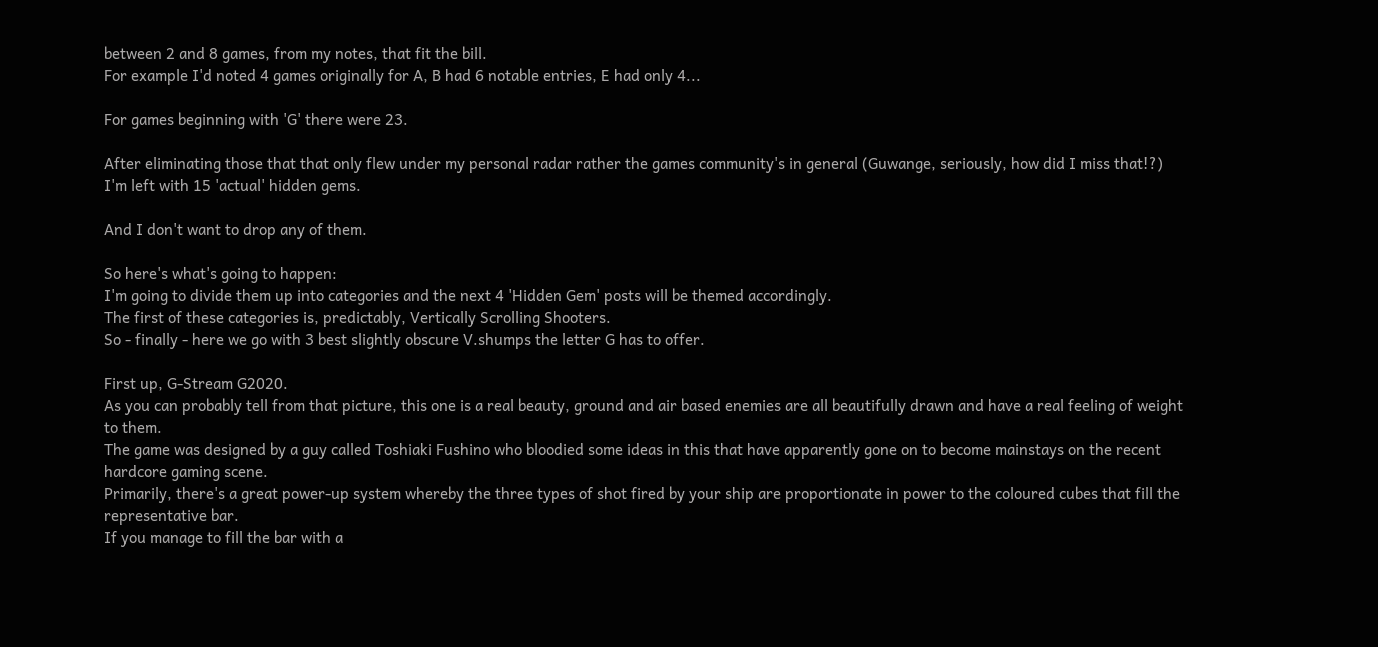between 2 and 8 games, from my notes, that fit the bill.
For example I'd noted 4 games originally for A, B had 6 notable entries, E had only 4...

For games beginning with 'G' there were 23.

After eliminating those that that only flew under my personal radar rather the games community's in general (Guwange, seriously, how did I miss that!?) I'm left with 15 'actual' hidden gems.

And I don't want to drop any of them.

So here's what's going to happen:
I'm going to divide them up into categories and the next 4 'Hidden Gem' posts will be themed accordingly.
The first of these categories is, predictably, Vertically Scrolling Shooters.
So - finally - here we go with 3 best slightly obscure V.shumps the letter G has to offer.

First up, G-Stream G2020.
As you can probably tell from that picture, this one is a real beauty, ground and air based enemies are all beautifully drawn and have a real feeling of weight to them.
The game was designed by a guy called Toshiaki Fushino who bloodied some ideas in this that have apparently gone on to become mainstays on the recent hardcore gaming scene.
Primarily, there's a great power-up system whereby the three types of shot fired by your ship are proportionate in power to the coloured cubes that fill the representative bar.
If you manage to fill the bar with a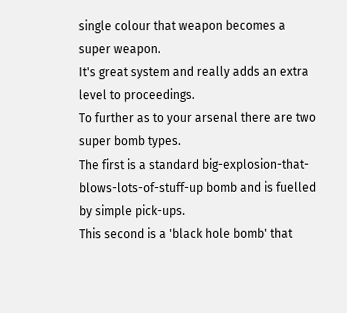single colour that weapon becomes a super weapon.
It's great system and really adds an extra level to proceedings.
To further as to your arsenal there are two super bomb types.
The first is a standard big-explosion-that-blows-lots-of-stuff-up bomb and is fuelled by simple pick-ups.
This second is a 'black hole bomb' that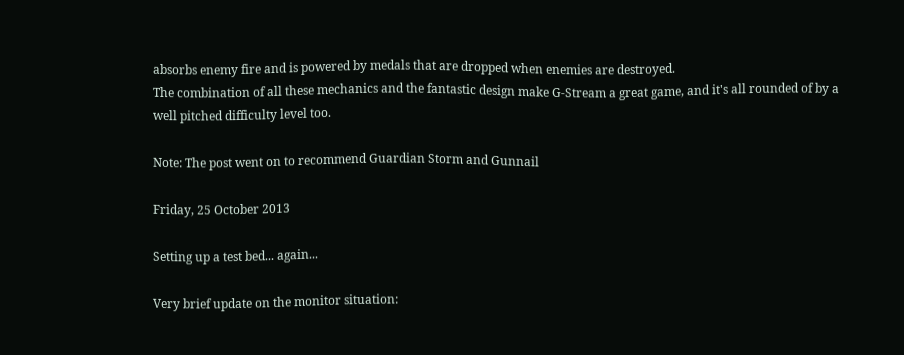absorbs enemy fire and is powered by medals that are dropped when enemies are destroyed.
The combination of all these mechanics and the fantastic design make G-Stream a great game, and it's all rounded of by a well pitched difficulty level too.

Note: The post went on to recommend Guardian Storm and Gunnail

Friday, 25 October 2013

Setting up a test bed... again...

Very brief update on the monitor situation: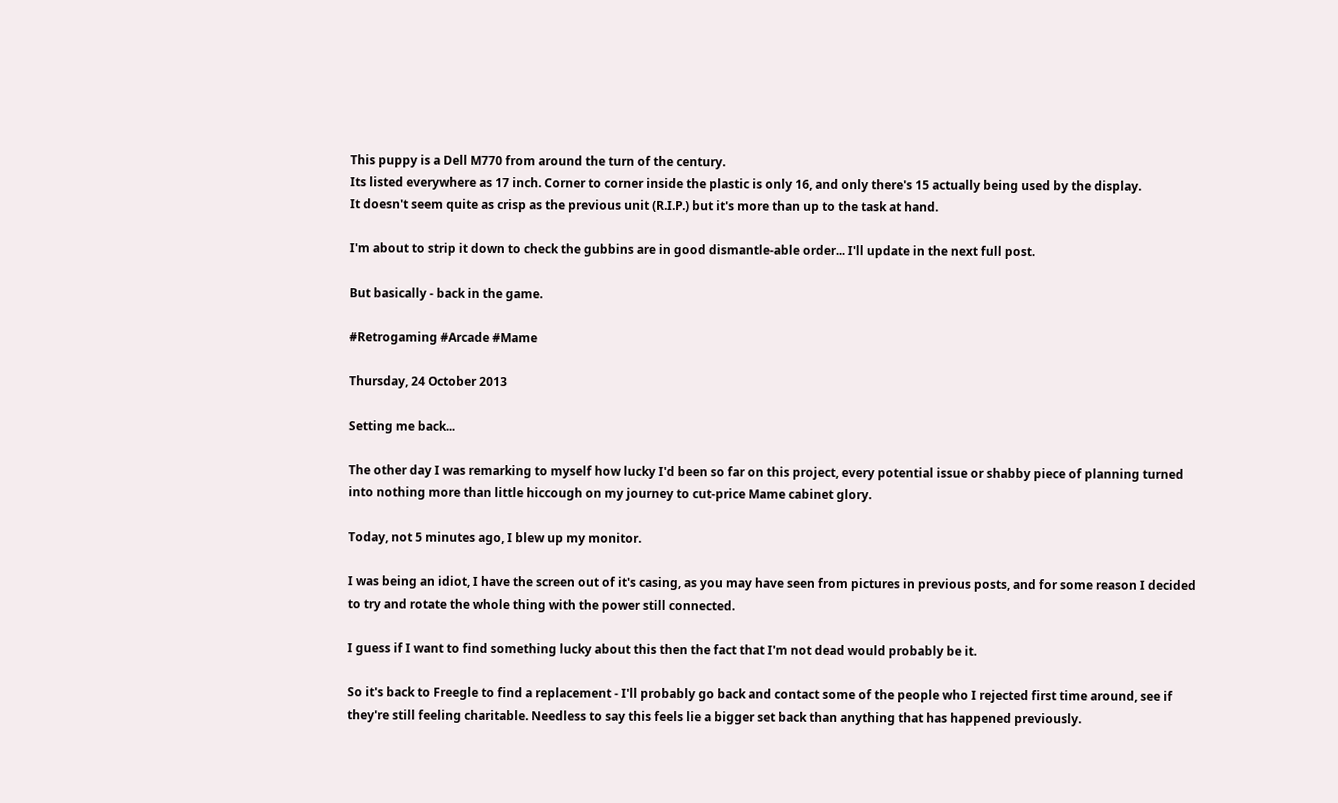This puppy is a Dell M770 from around the turn of the century.
Its listed everywhere as 17 inch. Corner to corner inside the plastic is only 16, and only there's 15 actually being used by the display.
It doesn't seem quite as crisp as the previous unit (R.I.P.) but it's more than up to the task at hand.

I'm about to strip it down to check the gubbins are in good dismantle-able order... I'll update in the next full post.

But basically - back in the game.

#Retrogaming #Arcade #Mame

Thursday, 24 October 2013

Setting me back...

The other day I was remarking to myself how lucky I'd been so far on this project, every potential issue or shabby piece of planning turned into nothing more than little hiccough on my journey to cut-price Mame cabinet glory.

Today, not 5 minutes ago, I blew up my monitor.

I was being an idiot, I have the screen out of it's casing, as you may have seen from pictures in previous posts, and for some reason I decided to try and rotate the whole thing with the power still connected.

I guess if I want to find something lucky about this then the fact that I'm not dead would probably be it.

So it's back to Freegle to find a replacement - I'll probably go back and contact some of the people who I rejected first time around, see if they're still feeling charitable. Needless to say this feels lie a bigger set back than anything that has happened previously.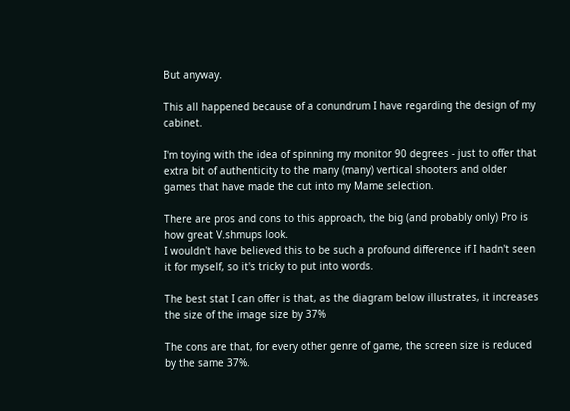But anyway.

This all happened because of a conundrum I have regarding the design of my cabinet.

I'm toying with the idea of spinning my monitor 90 degrees - just to offer that extra bit of authenticity to the many (many) vertical shooters and older games that have made the cut into my Mame selection.

There are pros and cons to this approach, the big (and probably only) Pro is how great V.shmups look.
I wouldn't have believed this to be such a profound difference if I hadn't seen it for myself, so it's tricky to put into words.

The best stat I can offer is that, as the diagram below illustrates, it increases the size of the image size by 37%

The cons are that, for every other genre of game, the screen size is reduced by the same 37%.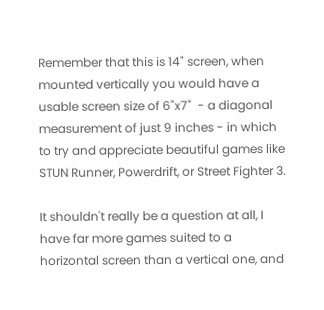Remember that this is 14" screen, when mounted vertically you would have a usable screen size of 6"x7"  - a diagonal measurement of just 9 inches - in which to try and appreciate beautiful games like STUN Runner, Powerdrift, or Street Fighter 3.

It shouldn't really be a question at all, I have far more games suited to a horizontal screen than a vertical one, and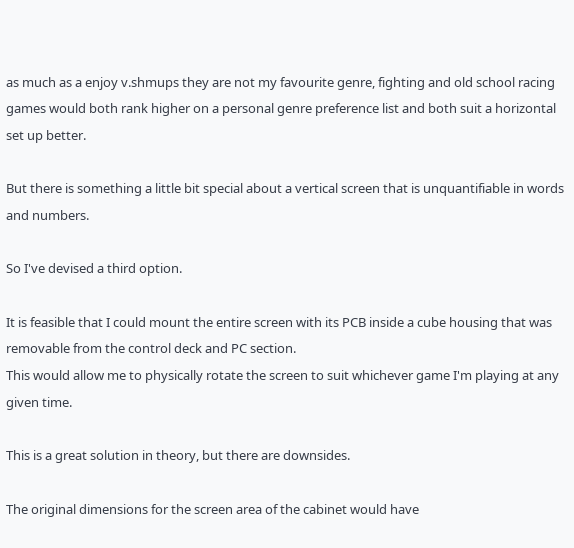as much as a enjoy v.shmups they are not my favourite genre, fighting and old school racing games would both rank higher on a personal genre preference list and both suit a horizontal set up better.

But there is something a little bit special about a vertical screen that is unquantifiable in words and numbers.

So I've devised a third option.

It is feasible that I could mount the entire screen with its PCB inside a cube housing that was removable from the control deck and PC section.
This would allow me to physically rotate the screen to suit whichever game I'm playing at any given time.

This is a great solution in theory, but there are downsides.

The original dimensions for the screen area of the cabinet would have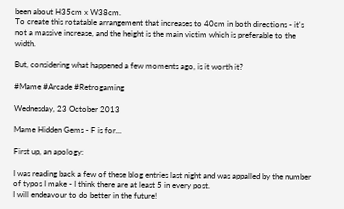been about H35cm x W38cm.
To create this rotatable arrangement that increases to 40cm in both directions - it's not a massive increase, and the height is the main victim which is preferable to the width.

But, considering what happened a few moments ago, is it worth it?

#Mame #Arcade #Retrogaming

Wednesday, 23 October 2013

Mame Hidden Gems - F is for...

First up, an apology:

I was reading back a few of these blog entries last night and was appalled by the number of typos I make - I think there are at least 5 in every post.
I will endeavour to do better in the future!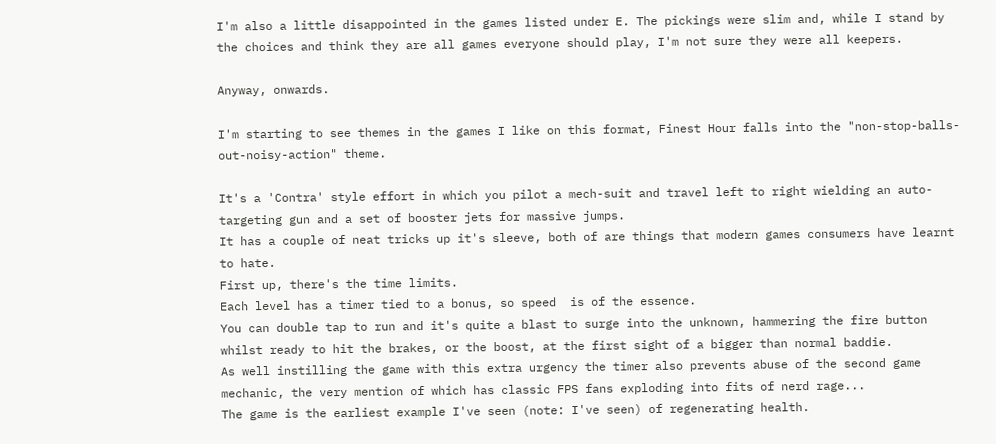I'm also a little disappointed in the games listed under E. The pickings were slim and, while I stand by the choices and think they are all games everyone should play, I'm not sure they were all keepers.

Anyway, onwards.

I'm starting to see themes in the games I like on this format, Finest Hour falls into the "non-stop-balls-out-noisy-action" theme.

It's a 'Contra' style effort in which you pilot a mech-suit and travel left to right wielding an auto-targeting gun and a set of booster jets for massive jumps.
It has a couple of neat tricks up it's sleeve, both of are things that modern games consumers have learnt to hate.
First up, there's the time limits.
Each level has a timer tied to a bonus, so speed  is of the essence.
You can double tap to run and it's quite a blast to surge into the unknown, hammering the fire button whilst ready to hit the brakes, or the boost, at the first sight of a bigger than normal baddie.
As well instilling the game with this extra urgency the timer also prevents abuse of the second game mechanic, the very mention of which has classic FPS fans exploding into fits of nerd rage...
The game is the earliest example I've seen (note: I've seen) of regenerating health.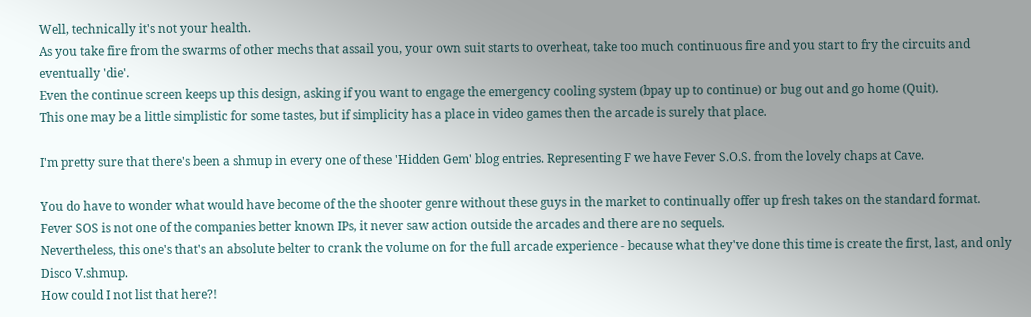Well, technically it's not your health.
As you take fire from the swarms of other mechs that assail you, your own suit starts to overheat, take too much continuous fire and you start to fry the circuits and eventually 'die'.
Even the continue screen keeps up this design, asking if you want to engage the emergency cooling system (bpay up to continue) or bug out and go home (Quit).
This one may be a little simplistic for some tastes, but if simplicity has a place in video games then the arcade is surely that place.

I'm pretty sure that there's been a shmup in every one of these 'Hidden Gem' blog entries. Representing F we have Fever S.O.S. from the lovely chaps at Cave.

You do have to wonder what would have become of the the shooter genre without these guys in the market to continually offer up fresh takes on the standard format.
Fever SOS is not one of the companies better known IPs, it never saw action outside the arcades and there are no sequels.
Nevertheless, this one's that's an absolute belter to crank the volume on for the full arcade experience - because what they've done this time is create the first, last, and only Disco V.shmup.
How could I not list that here?!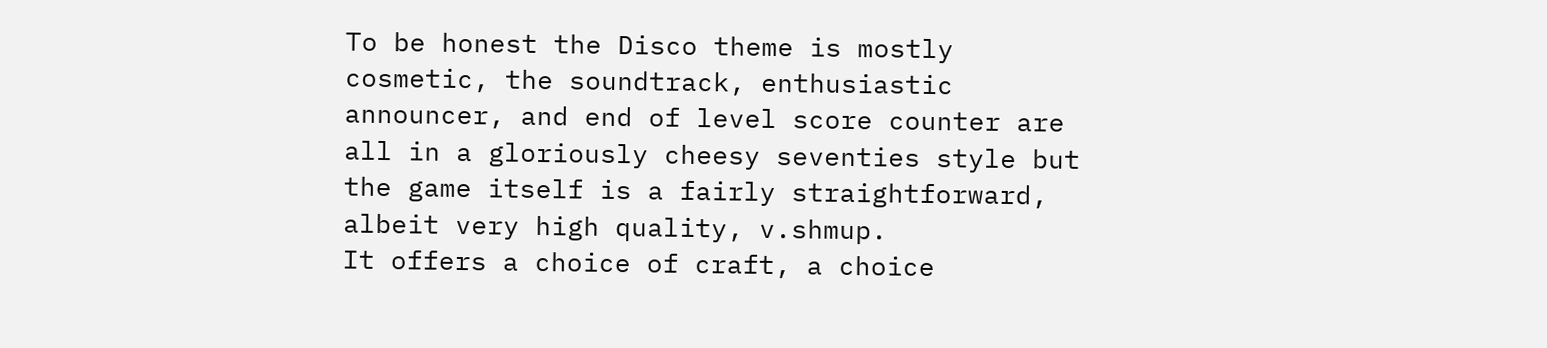To be honest the Disco theme is mostly cosmetic, the soundtrack, enthusiastic announcer, and end of level score counter are all in a gloriously cheesy seventies style but the game itself is a fairly straightforward, albeit very high quality, v.shmup.
It offers a choice of craft, a choice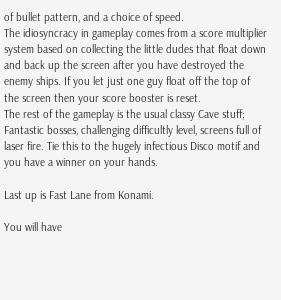of bullet pattern, and a choice of speed.
The idiosyncracy in gameplay comes from a score multiplier system based on collecting the little dudes that float down and back up the screen after you have destroyed the enemy ships. If you let just one guy float off the top of the screen then your score booster is reset.
The rest of the gameplay is the usual classy Cave stuff; Fantastic bosses, challenging difficultly level, screens full of laser fire. Tie this to the hugely infectious Disco motif and you have a winner on your hands.

Last up is Fast Lane from Konami.

You will have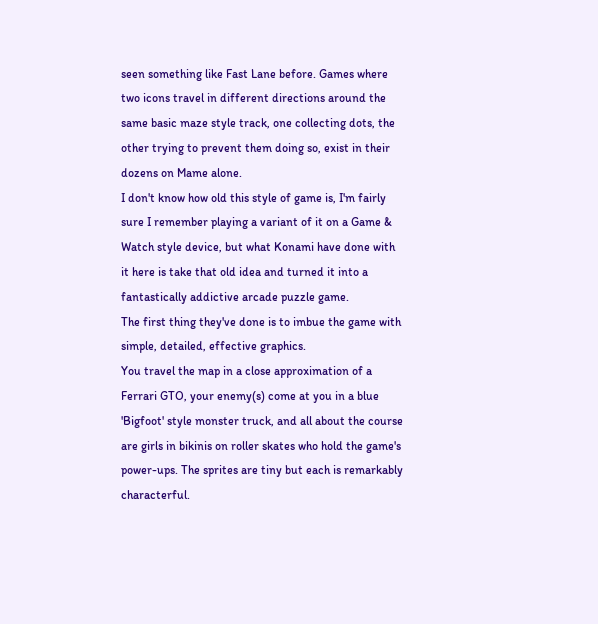seen something like Fast Lane before. Games where two icons travel in different directions around the same basic maze style track, one collecting dots, the other trying to prevent them doing so, exist in their dozens on Mame alone.
I don't know how old this style of game is, I'm fairly sure I remember playing a variant of it on a Game & Watch style device, but what Konami have done with it here is take that old idea and turned it into a fantastically addictive arcade puzzle game.
The first thing they've done is to imbue the game with simple, detailed, effective graphics.
You travel the map in a close approximation of a Ferrari GTO, your enemy(s) come at you in a blue 'Bigfoot' style monster truck, and all about the course are girls in bikinis on roller skates who hold the game's power-ups. The sprites are tiny but each is remarkably characterful.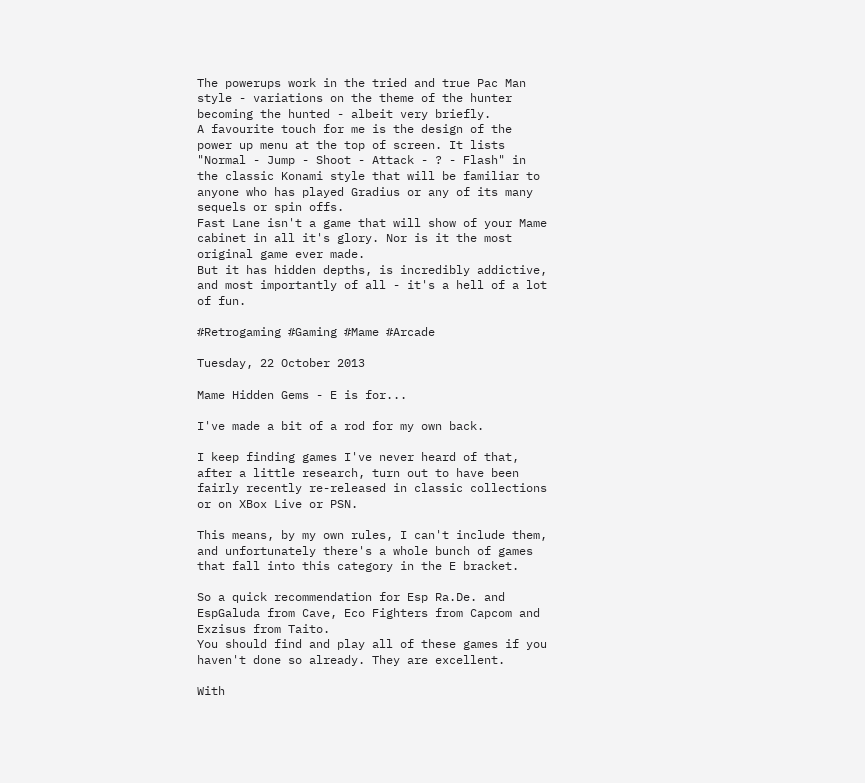The powerups work in the tried and true Pac Man style - variations on the theme of the hunter becoming the hunted - albeit very briefly.
A favourite touch for me is the design of the power up menu at the top of screen. It lists "Normal - Jump - Shoot - Attack - ? - Flash" in the classic Konami style that will be familiar to anyone who has played Gradius or any of its many sequels or spin offs.
Fast Lane isn't a game that will show of your Mame cabinet in all it's glory. Nor is it the most original game ever made.
But it has hidden depths, is incredibly addictive, and most importantly of all - it's a hell of a lot of fun.

#Retrogaming #Gaming #Mame #Arcade

Tuesday, 22 October 2013

Mame Hidden Gems - E is for...

I've made a bit of a rod for my own back.

I keep finding games I've never heard of that, after a little research, turn out to have been fairly recently re-released in classic collections or on XBox Live or PSN.

This means, by my own rules, I can't include them, and unfortunately there's a whole bunch of games that fall into this category in the E bracket.

So a quick recommendation for Esp Ra.De. and EspGaluda from Cave, Eco Fighters from Capcom and Exzisus from Taito.
You should find and play all of these games if you haven't done so already. They are excellent.

With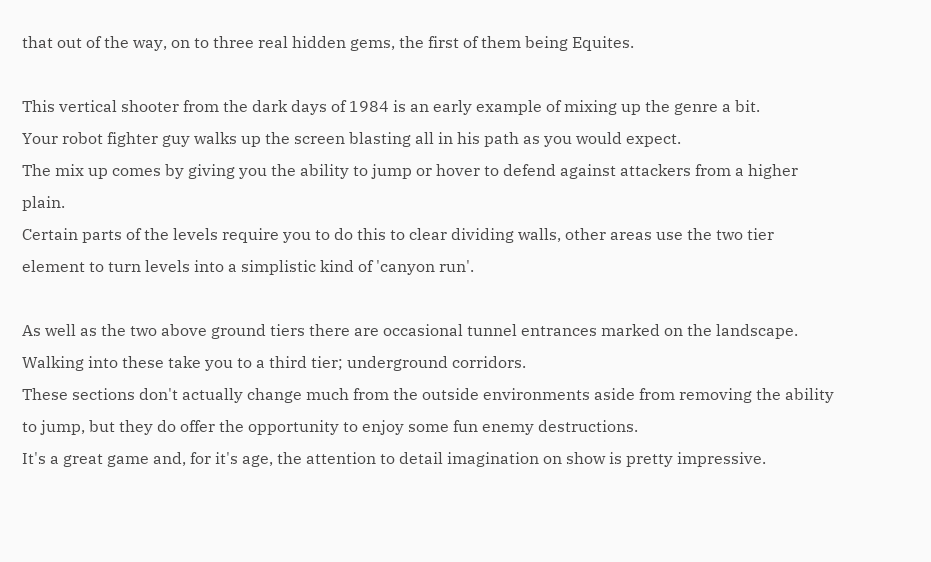that out of the way, on to three real hidden gems, the first of them being Equites.

This vertical shooter from the dark days of 1984 is an early example of mixing up the genre a bit.
Your robot fighter guy walks up the screen blasting all in his path as you would expect.
The mix up comes by giving you the ability to jump or hover to defend against attackers from a higher plain.
Certain parts of the levels require you to do this to clear dividing walls, other areas use the two tier element to turn levels into a simplistic kind of 'canyon run'.

As well as the two above ground tiers there are occasional tunnel entrances marked on the landscape. Walking into these take you to a third tier; underground corridors.
These sections don't actually change much from the outside environments aside from removing the ability to jump, but they do offer the opportunity to enjoy some fun enemy destructions.
It's a great game and, for it's age, the attention to detail imagination on show is pretty impressive.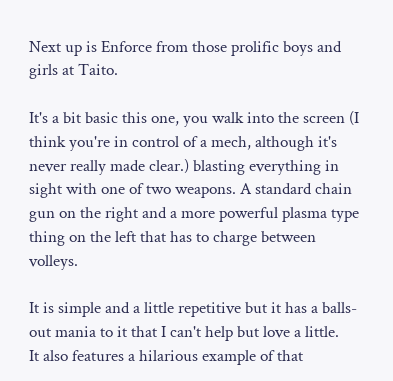Next up is Enforce from those prolific boys and girls at Taito.

It's a bit basic this one, you walk into the screen (I think you're in control of a mech, although it's never really made clear.) blasting everything in sight with one of two weapons. A standard chain gun on the right and a more powerful plasma type thing on the left that has to charge between volleys.

It is simple and a little repetitive but it has a balls-out mania to it that I can't help but love a little.
It also features a hilarious example of that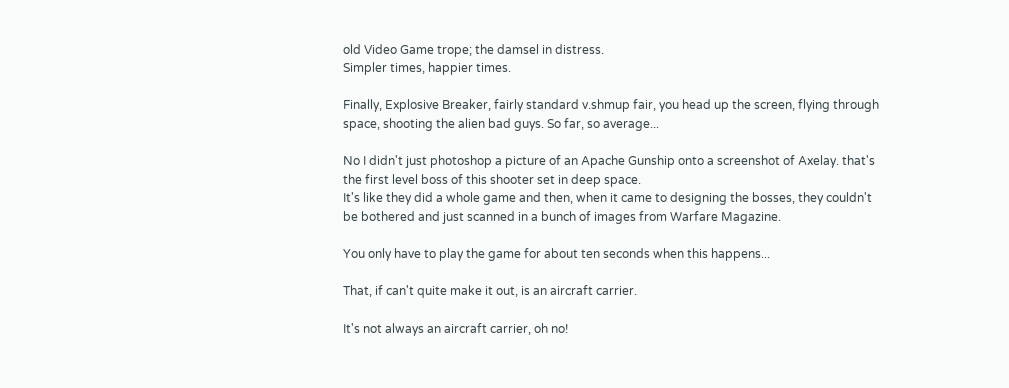old Video Game trope; the damsel in distress.
Simpler times, happier times.

Finally, Explosive Breaker, fairly standard v.shmup fair, you head up the screen, flying through space, shooting the alien bad guys. So far, so average...

No I didn't just photoshop a picture of an Apache Gunship onto a screenshot of Axelay. that's the first level boss of this shooter set in deep space.
It's like they did a whole game and then, when it came to designing the bosses, they couldn't be bothered and just scanned in a bunch of images from Warfare Magazine.

You only have to play the game for about ten seconds when this happens...

That, if can't quite make it out, is an aircraft carrier.

It's not always an aircraft carrier, oh no!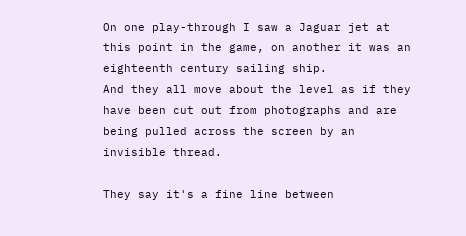On one play-through I saw a Jaguar jet at this point in the game, on another it was an eighteenth century sailing ship.
And they all move about the level as if they have been cut out from photographs and are being pulled across the screen by an invisible thread.

They say it's a fine line between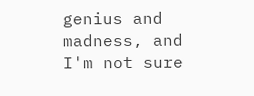genius and madness, and I'm not sure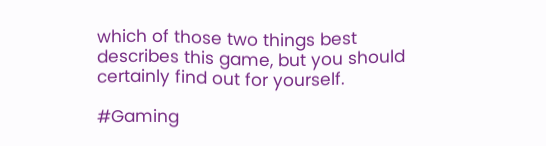which of those two things best describes this game, but you should certainly find out for yourself.

#Gaming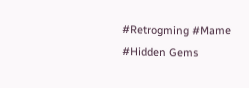#Retrogming #Mame #Hidden Gems